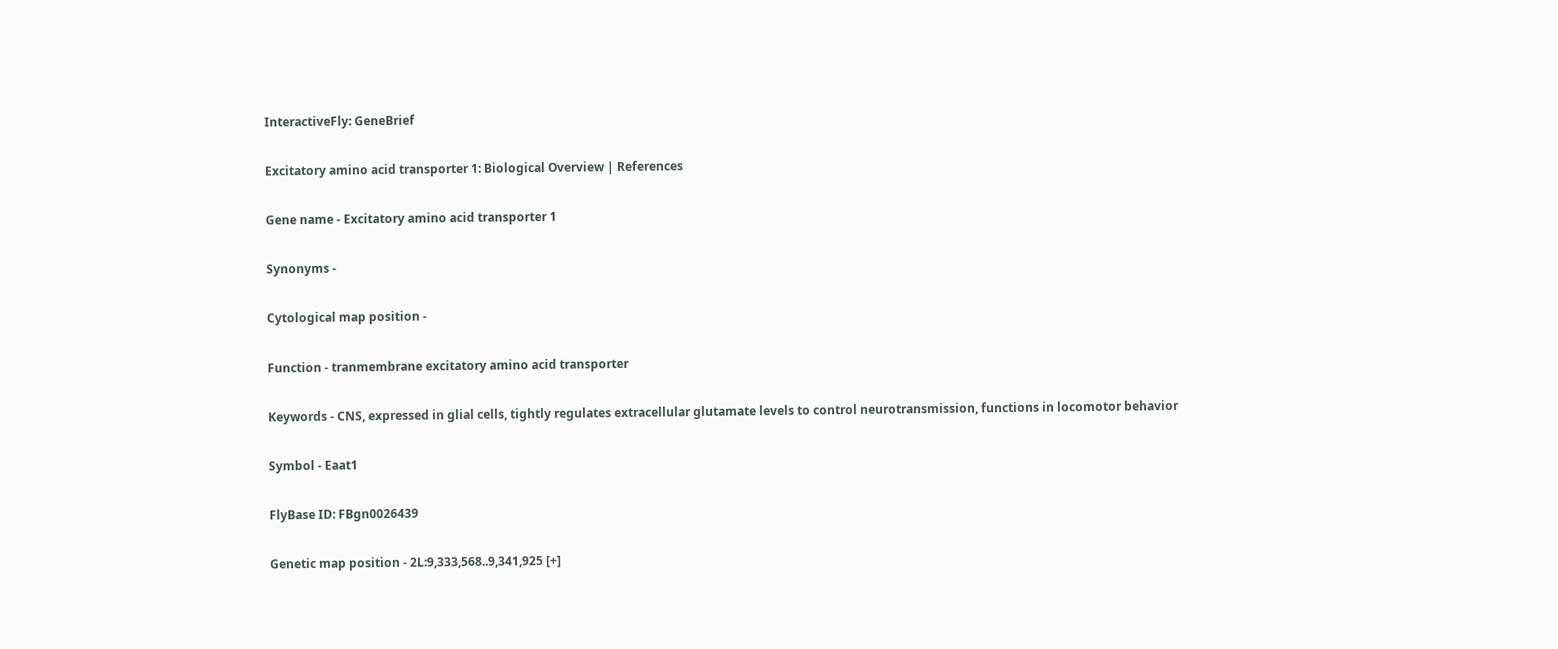InteractiveFly: GeneBrief

Excitatory amino acid transporter 1: Biological Overview | References

Gene name - Excitatory amino acid transporter 1

Synonyms -

Cytological map position -

Function - tranmembrane excitatory amino acid transporter

Keywords - CNS, expressed in glial cells, tightly regulates extracellular glutamate levels to control neurotransmission, functions in locomotor behavior

Symbol - Eaat1

FlyBase ID: FBgn0026439

Genetic map position - 2L:9,333,568..9,341,925 [+]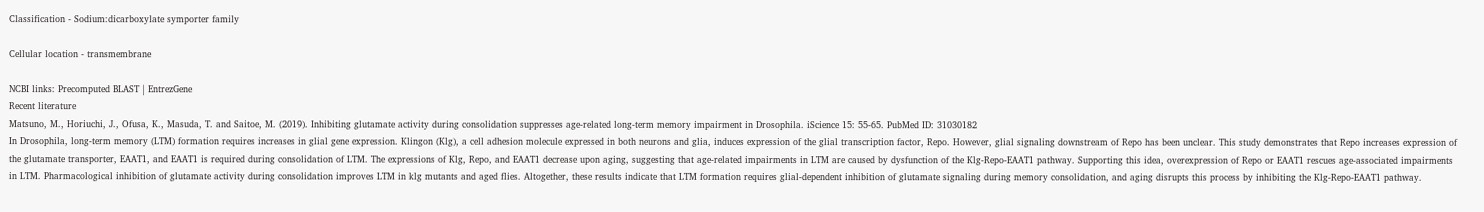Classification - Sodium:dicarboxylate symporter family

Cellular location - transmembrane

NCBI links: Precomputed BLAST | EntrezGene
Recent literature
Matsuno, M., Horiuchi, J., Ofusa, K., Masuda, T. and Saitoe, M. (2019). Inhibiting glutamate activity during consolidation suppresses age-related long-term memory impairment in Drosophila. iScience 15: 55-65. PubMed ID: 31030182
In Drosophila, long-term memory (LTM) formation requires increases in glial gene expression. Klingon (Klg), a cell adhesion molecule expressed in both neurons and glia, induces expression of the glial transcription factor, Repo. However, glial signaling downstream of Repo has been unclear. This study demonstrates that Repo increases expression of the glutamate transporter, EAAT1, and EAAT1 is required during consolidation of LTM. The expressions of Klg, Repo, and EAAT1 decrease upon aging, suggesting that age-related impairments in LTM are caused by dysfunction of the Klg-Repo-EAAT1 pathway. Supporting this idea, overexpression of Repo or EAAT1 rescues age-associated impairments in LTM. Pharmacological inhibition of glutamate activity during consolidation improves LTM in klg mutants and aged flies. Altogether, these results indicate that LTM formation requires glial-dependent inhibition of glutamate signaling during memory consolidation, and aging disrupts this process by inhibiting the Klg-Repo-EAAT1 pathway.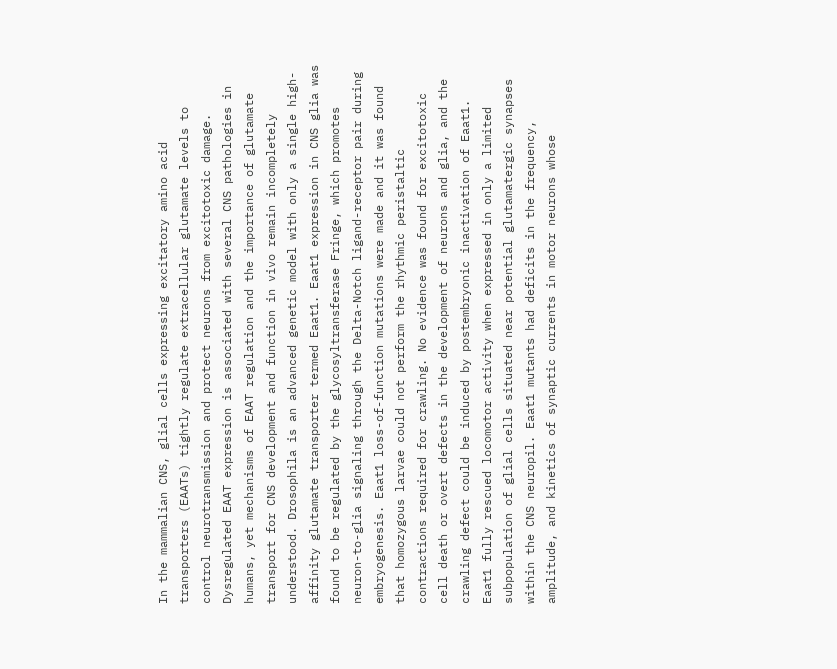In the mammalian CNS, glial cells expressing excitatory amino acid transporters (EAATs) tightly regulate extracellular glutamate levels to control neurotransmission and protect neurons from excitotoxic damage. Dysregulated EAAT expression is associated with several CNS pathologies in humans, yet mechanisms of EAAT regulation and the importance of glutamate transport for CNS development and function in vivo remain incompletely understood. Drosophila is an advanced genetic model with only a single high-affinity glutamate transporter termed Eaat1. Eaat1 expression in CNS glia was found to be regulated by the glycosyltransferase Fringe, which promotes neuron-to-glia signaling through the Delta-Notch ligand-receptor pair during embryogenesis. Eaat1 loss-of-function mutations were made and it was found that homozygous larvae could not perform the rhythmic peristaltic contractions required for crawling. No evidence was found for excitotoxic cell death or overt defects in the development of neurons and glia, and the crawling defect could be induced by postembryonic inactivation of Eaat1. Eaat1 fully rescued locomotor activity when expressed in only a limited subpopulation of glial cells situated near potential glutamatergic synapses within the CNS neuropil. Eaat1 mutants had deficits in the frequency, amplitude, and kinetics of synaptic currents in motor neurons whose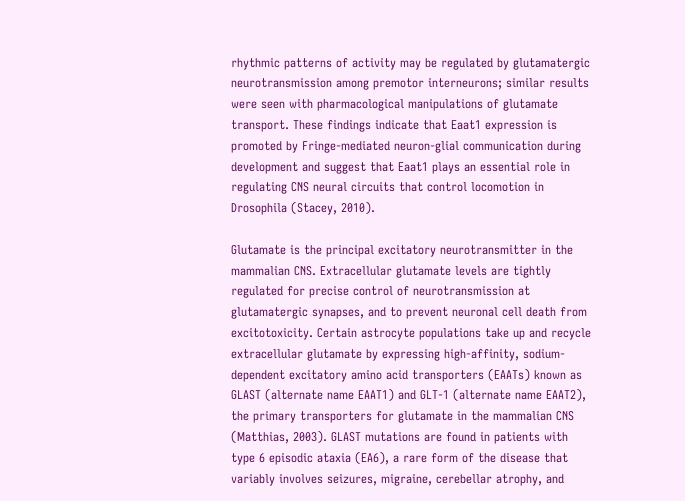rhythmic patterns of activity may be regulated by glutamatergic neurotransmission among premotor interneurons; similar results were seen with pharmacological manipulations of glutamate transport. These findings indicate that Eaat1 expression is promoted by Fringe-mediated neuron-glial communication during development and suggest that Eaat1 plays an essential role in regulating CNS neural circuits that control locomotion in Drosophila (Stacey, 2010).

Glutamate is the principal excitatory neurotransmitter in the mammalian CNS. Extracellular glutamate levels are tightly regulated for precise control of neurotransmission at glutamatergic synapses, and to prevent neuronal cell death from excitotoxicity. Certain astrocyte populations take up and recycle extracellular glutamate by expressing high-affinity, sodium-dependent excitatory amino acid transporters (EAATs) known as GLAST (alternate name EAAT1) and GLT-1 (alternate name EAAT2), the primary transporters for glutamate in the mammalian CNS (Matthias, 2003). GLAST mutations are found in patients with type 6 episodic ataxia (EA6), a rare form of the disease that variably involves seizures, migraine, cerebellar atrophy, and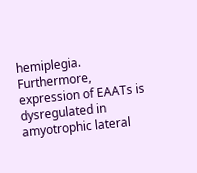hemiplegia. Furthermore, expression of EAATs is dysregulated in amyotrophic lateral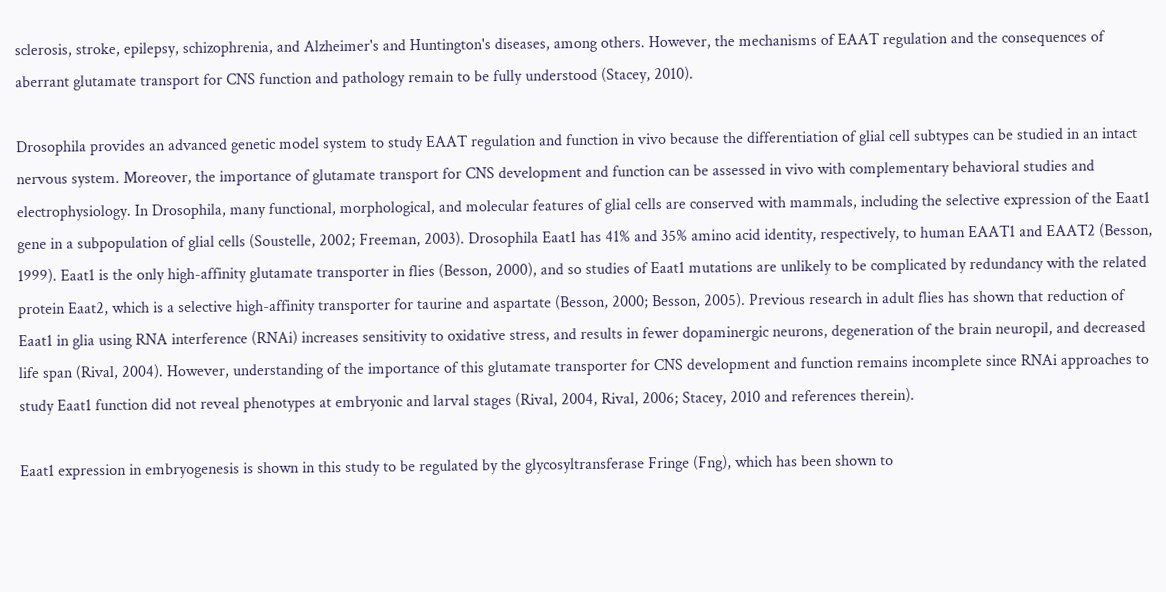sclerosis, stroke, epilepsy, schizophrenia, and Alzheimer's and Huntington's diseases, among others. However, the mechanisms of EAAT regulation and the consequences of aberrant glutamate transport for CNS function and pathology remain to be fully understood (Stacey, 2010).

Drosophila provides an advanced genetic model system to study EAAT regulation and function in vivo because the differentiation of glial cell subtypes can be studied in an intact nervous system. Moreover, the importance of glutamate transport for CNS development and function can be assessed in vivo with complementary behavioral studies and electrophysiology. In Drosophila, many functional, morphological, and molecular features of glial cells are conserved with mammals, including the selective expression of the Eaat1 gene in a subpopulation of glial cells (Soustelle, 2002; Freeman, 2003). Drosophila Eaat1 has 41% and 35% amino acid identity, respectively, to human EAAT1 and EAAT2 (Besson, 1999). Eaat1 is the only high-affinity glutamate transporter in flies (Besson, 2000), and so studies of Eaat1 mutations are unlikely to be complicated by redundancy with the related protein Eaat2, which is a selective high-affinity transporter for taurine and aspartate (Besson, 2000; Besson, 2005). Previous research in adult flies has shown that reduction of Eaat1 in glia using RNA interference (RNAi) increases sensitivity to oxidative stress, and results in fewer dopaminergic neurons, degeneration of the brain neuropil, and decreased life span (Rival, 2004). However, understanding of the importance of this glutamate transporter for CNS development and function remains incomplete since RNAi approaches to study Eaat1 function did not reveal phenotypes at embryonic and larval stages (Rival, 2004, Rival, 2006; Stacey, 2010 and references therein).

Eaat1 expression in embryogenesis is shown in this study to be regulated by the glycosyltransferase Fringe (Fng), which has been shown to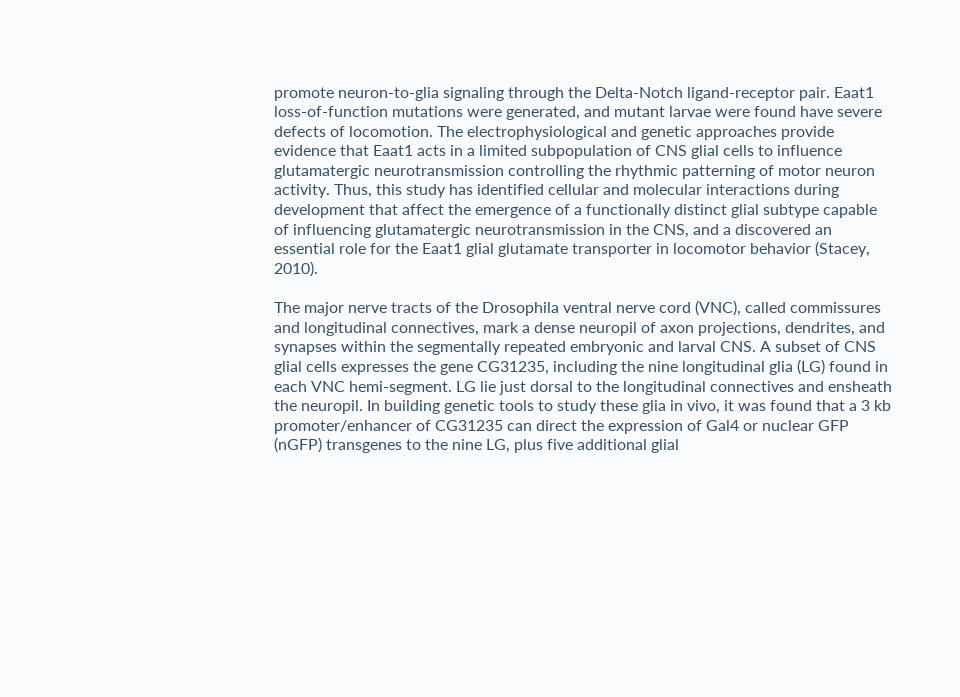promote neuron-to-glia signaling through the Delta-Notch ligand-receptor pair. Eaat1 loss-of-function mutations were generated, and mutant larvae were found have severe defects of locomotion. The electrophysiological and genetic approaches provide evidence that Eaat1 acts in a limited subpopulation of CNS glial cells to influence glutamatergic neurotransmission controlling the rhythmic patterning of motor neuron activity. Thus, this study has identified cellular and molecular interactions during development that affect the emergence of a functionally distinct glial subtype capable of influencing glutamatergic neurotransmission in the CNS, and a discovered an essential role for the Eaat1 glial glutamate transporter in locomotor behavior (Stacey, 2010).

The major nerve tracts of the Drosophila ventral nerve cord (VNC), called commissures and longitudinal connectives, mark a dense neuropil of axon projections, dendrites, and synapses within the segmentally repeated embryonic and larval CNS. A subset of CNS glial cells expresses the gene CG31235, including the nine longitudinal glia (LG) found in each VNC hemi-segment. LG lie just dorsal to the longitudinal connectives and ensheath the neuropil. In building genetic tools to study these glia in vivo, it was found that a 3 kb promoter/enhancer of CG31235 can direct the expression of Gal4 or nuclear GFP (nGFP) transgenes to the nine LG, plus five additional glial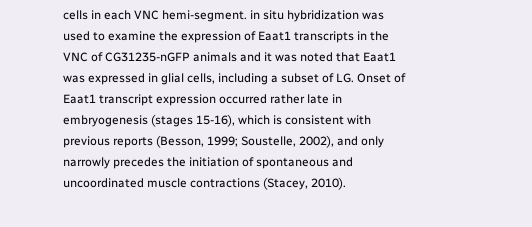cells in each VNC hemi-segment. in situ hybridization was used to examine the expression of Eaat1 transcripts in the VNC of CG31235-nGFP animals and it was noted that Eaat1 was expressed in glial cells, including a subset of LG. Onset of Eaat1 transcript expression occurred rather late in embryogenesis (stages 15-16), which is consistent with previous reports (Besson, 1999; Soustelle, 2002), and only narrowly precedes the initiation of spontaneous and uncoordinated muscle contractions (Stacey, 2010).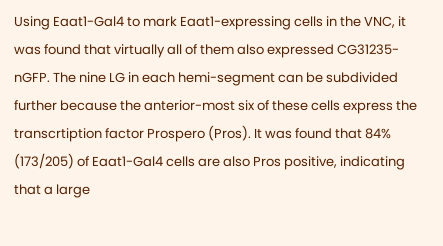Using Eaat1-Gal4 to mark Eaat1-expressing cells in the VNC, it was found that virtually all of them also expressed CG31235-nGFP. The nine LG in each hemi-segment can be subdivided further because the anterior-most six of these cells express the transcrtiption factor Prospero (Pros). It was found that 84% (173/205) of Eaat1-Gal4 cells are also Pros positive, indicating that a large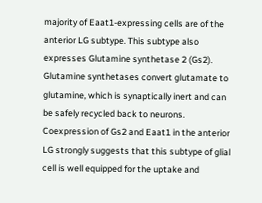majority of Eaat1-expressing cells are of the anterior LG subtype. This subtype also expresses Glutamine synthetase 2 (Gs2). Glutamine synthetases convert glutamate to glutamine, which is synaptically inert and can be safely recycled back to neurons. Coexpression of Gs2 and Eaat1 in the anterior LG strongly suggests that this subtype of glial cell is well equipped for the uptake and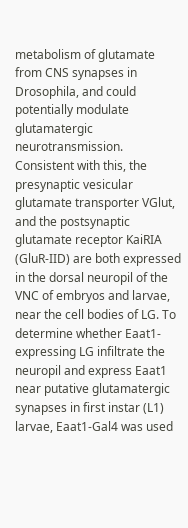metabolism of glutamate from CNS synapses in Drosophila, and could potentially modulate glutamatergic neurotransmission. Consistent with this, the presynaptic vesicular glutamate transporter VGlut, and the postsynaptic glutamate receptor KaiRIA (GluR-IID) are both expressed in the dorsal neuropil of the VNC of embryos and larvae, near the cell bodies of LG. To determine whether Eaat1-expressing LG infiltrate the neuropil and express Eaat1 near putative glutamatergic synapses in first instar (L1) larvae, Eaat1-Gal4 was used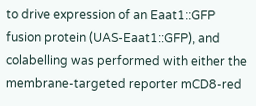to drive expression of an Eaat1::GFP fusion protein (UAS-Eaat1::GFP), and colabelling was performed with either the membrane-targeted reporter mCD8-red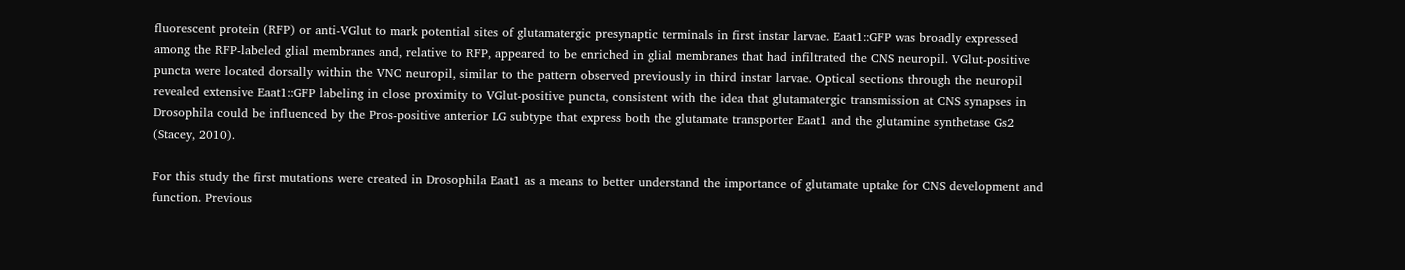fluorescent protein (RFP) or anti-VGlut to mark potential sites of glutamatergic presynaptic terminals in first instar larvae. Eaat1::GFP was broadly expressed among the RFP-labeled glial membranes and, relative to RFP, appeared to be enriched in glial membranes that had infiltrated the CNS neuropil. VGlut-positive puncta were located dorsally within the VNC neuropil, similar to the pattern observed previously in third instar larvae. Optical sections through the neuropil revealed extensive Eaat1::GFP labeling in close proximity to VGlut-positive puncta, consistent with the idea that glutamatergic transmission at CNS synapses in Drosophila could be influenced by the Pros-positive anterior LG subtype that express both the glutamate transporter Eaat1 and the glutamine synthetase Gs2 (Stacey, 2010).

For this study the first mutations were created in Drosophila Eaat1 as a means to better understand the importance of glutamate uptake for CNS development and function. Previous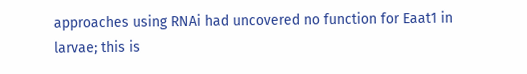approaches using RNAi had uncovered no function for Eaat1 in larvae; this is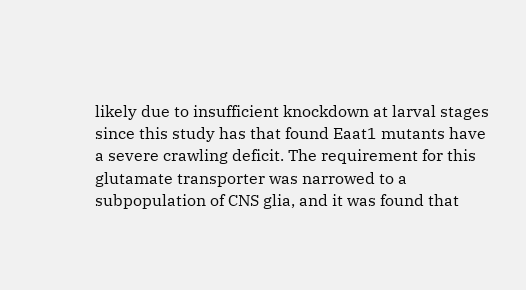likely due to insufficient knockdown at larval stages since this study has that found Eaat1 mutants have a severe crawling deficit. The requirement for this glutamate transporter was narrowed to a subpopulation of CNS glia, and it was found that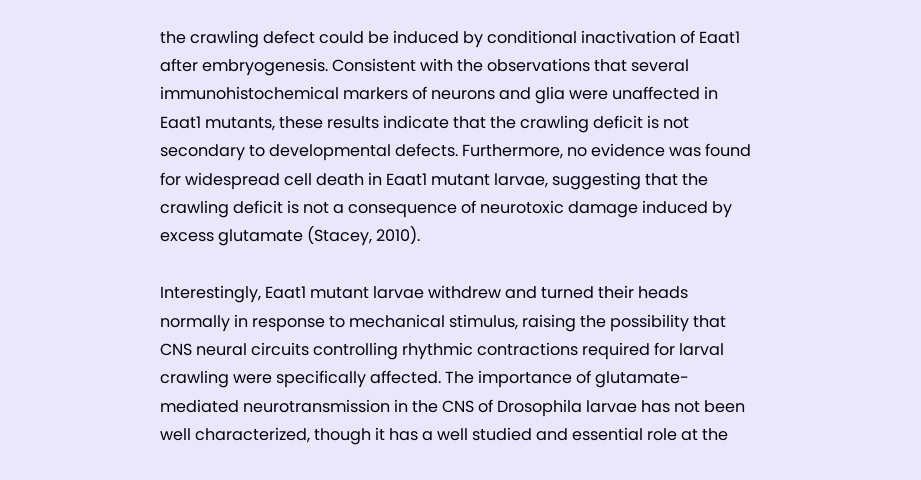the crawling defect could be induced by conditional inactivation of Eaat1 after embryogenesis. Consistent with the observations that several immunohistochemical markers of neurons and glia were unaffected in Eaat1 mutants, these results indicate that the crawling deficit is not secondary to developmental defects. Furthermore, no evidence was found for widespread cell death in Eaat1 mutant larvae, suggesting that the crawling deficit is not a consequence of neurotoxic damage induced by excess glutamate (Stacey, 2010).

Interestingly, Eaat1 mutant larvae withdrew and turned their heads normally in response to mechanical stimulus, raising the possibility that CNS neural circuits controlling rhythmic contractions required for larval crawling were specifically affected. The importance of glutamate-mediated neurotransmission in the CNS of Drosophila larvae has not been well characterized, though it has a well studied and essential role at the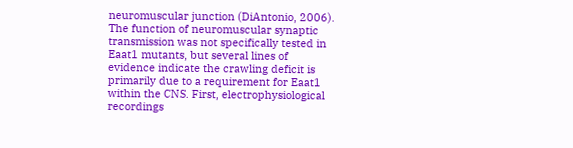neuromuscular junction (DiAntonio, 2006). The function of neuromuscular synaptic transmission was not specifically tested in Eaat1 mutants, but several lines of evidence indicate the crawling deficit is primarily due to a requirement for Eaat1 within the CNS. First, electrophysiological recordings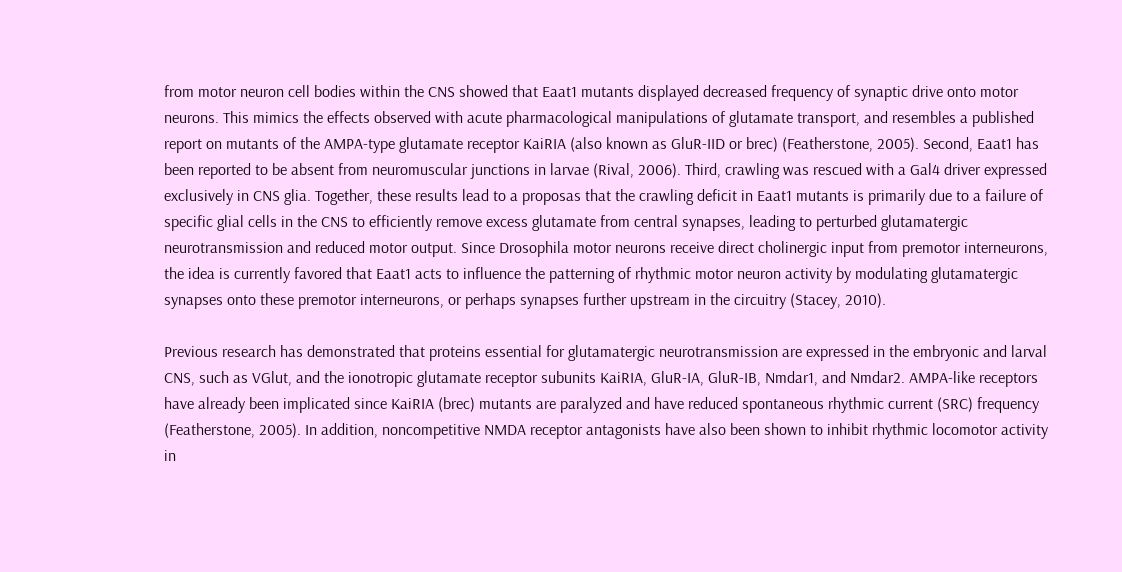from motor neuron cell bodies within the CNS showed that Eaat1 mutants displayed decreased frequency of synaptic drive onto motor neurons. This mimics the effects observed with acute pharmacological manipulations of glutamate transport, and resembles a published report on mutants of the AMPA-type glutamate receptor KaiRIA (also known as GluR-IID or brec) (Featherstone, 2005). Second, Eaat1 has been reported to be absent from neuromuscular junctions in larvae (Rival, 2006). Third, crawling was rescued with a Gal4 driver expressed exclusively in CNS glia. Together, these results lead to a proposas that the crawling deficit in Eaat1 mutants is primarily due to a failure of specific glial cells in the CNS to efficiently remove excess glutamate from central synapses, leading to perturbed glutamatergic neurotransmission and reduced motor output. Since Drosophila motor neurons receive direct cholinergic input from premotor interneurons, the idea is currently favored that Eaat1 acts to influence the patterning of rhythmic motor neuron activity by modulating glutamatergic synapses onto these premotor interneurons, or perhaps synapses further upstream in the circuitry (Stacey, 2010).

Previous research has demonstrated that proteins essential for glutamatergic neurotransmission are expressed in the embryonic and larval CNS, such as VGlut, and the ionotropic glutamate receptor subunits KaiRIA, GluR-IA, GluR-IB, Nmdar1, and Nmdar2. AMPA-like receptors have already been implicated since KaiRIA (brec) mutants are paralyzed and have reduced spontaneous rhythmic current (SRC) frequency (Featherstone, 2005). In addition, noncompetitive NMDA receptor antagonists have also been shown to inhibit rhythmic locomotor activity in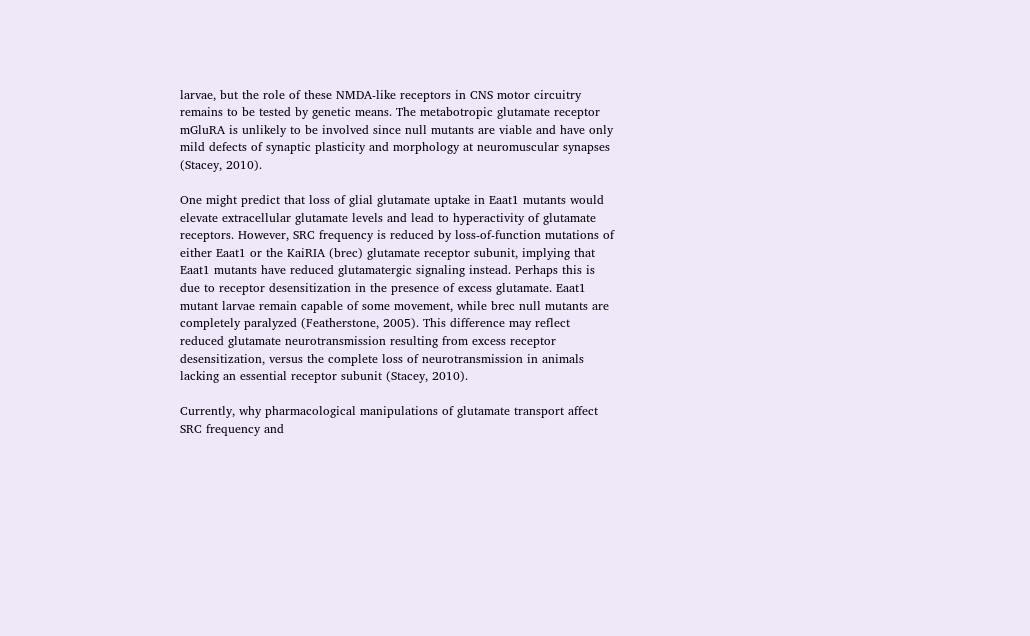larvae, but the role of these NMDA-like receptors in CNS motor circuitry remains to be tested by genetic means. The metabotropic glutamate receptor mGluRA is unlikely to be involved since null mutants are viable and have only mild defects of synaptic plasticity and morphology at neuromuscular synapses (Stacey, 2010).

One might predict that loss of glial glutamate uptake in Eaat1 mutants would elevate extracellular glutamate levels and lead to hyperactivity of glutamate receptors. However, SRC frequency is reduced by loss-of-function mutations of either Eaat1 or the KaiRIA (brec) glutamate receptor subunit, implying that Eaat1 mutants have reduced glutamatergic signaling instead. Perhaps this is due to receptor desensitization in the presence of excess glutamate. Eaat1 mutant larvae remain capable of some movement, while brec null mutants are completely paralyzed (Featherstone, 2005). This difference may reflect reduced glutamate neurotransmission resulting from excess receptor desensitization, versus the complete loss of neurotransmission in animals lacking an essential receptor subunit (Stacey, 2010).

Currently, why pharmacological manipulations of glutamate transport affect SRC frequency and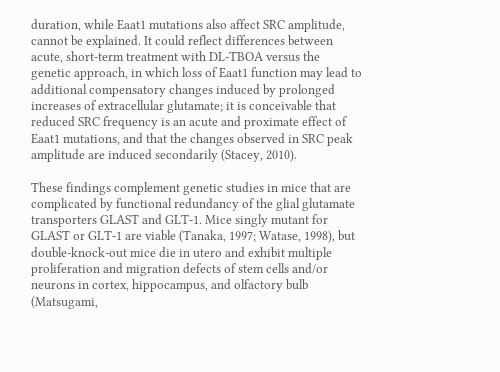duration, while Eaat1 mutations also affect SRC amplitude, cannot be explained. It could reflect differences between acute, short-term treatment with DL-TBOA versus the genetic approach, in which loss of Eaat1 function may lead to additional compensatory changes induced by prolonged increases of extracellular glutamate; it is conceivable that reduced SRC frequency is an acute and proximate effect of Eaat1 mutations, and that the changes observed in SRC peak amplitude are induced secondarily (Stacey, 2010).

These findings complement genetic studies in mice that are complicated by functional redundancy of the glial glutamate transporters GLAST and GLT-1. Mice singly mutant for GLAST or GLT-1 are viable (Tanaka, 1997; Watase, 1998), but double-knock-out mice die in utero and exhibit multiple proliferation and migration defects of stem cells and/or neurons in cortex, hippocampus, and olfactory bulb (Matsugami,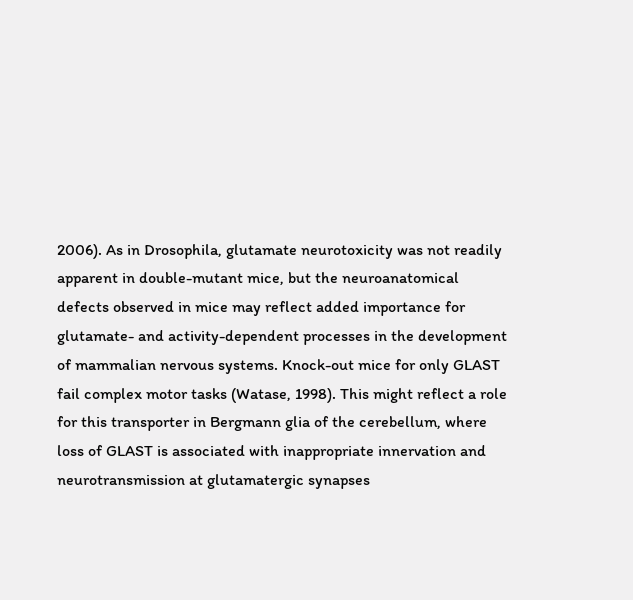2006). As in Drosophila, glutamate neurotoxicity was not readily apparent in double-mutant mice, but the neuroanatomical defects observed in mice may reflect added importance for glutamate- and activity-dependent processes in the development of mammalian nervous systems. Knock-out mice for only GLAST fail complex motor tasks (Watase, 1998). This might reflect a role for this transporter in Bergmann glia of the cerebellum, where loss of GLAST is associated with inappropriate innervation and neurotransmission at glutamatergic synapses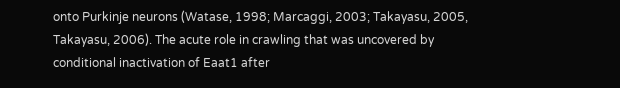onto Purkinje neurons (Watase, 1998; Marcaggi, 2003; Takayasu, 2005, Takayasu, 2006). The acute role in crawling that was uncovered by conditional inactivation of Eaat1 after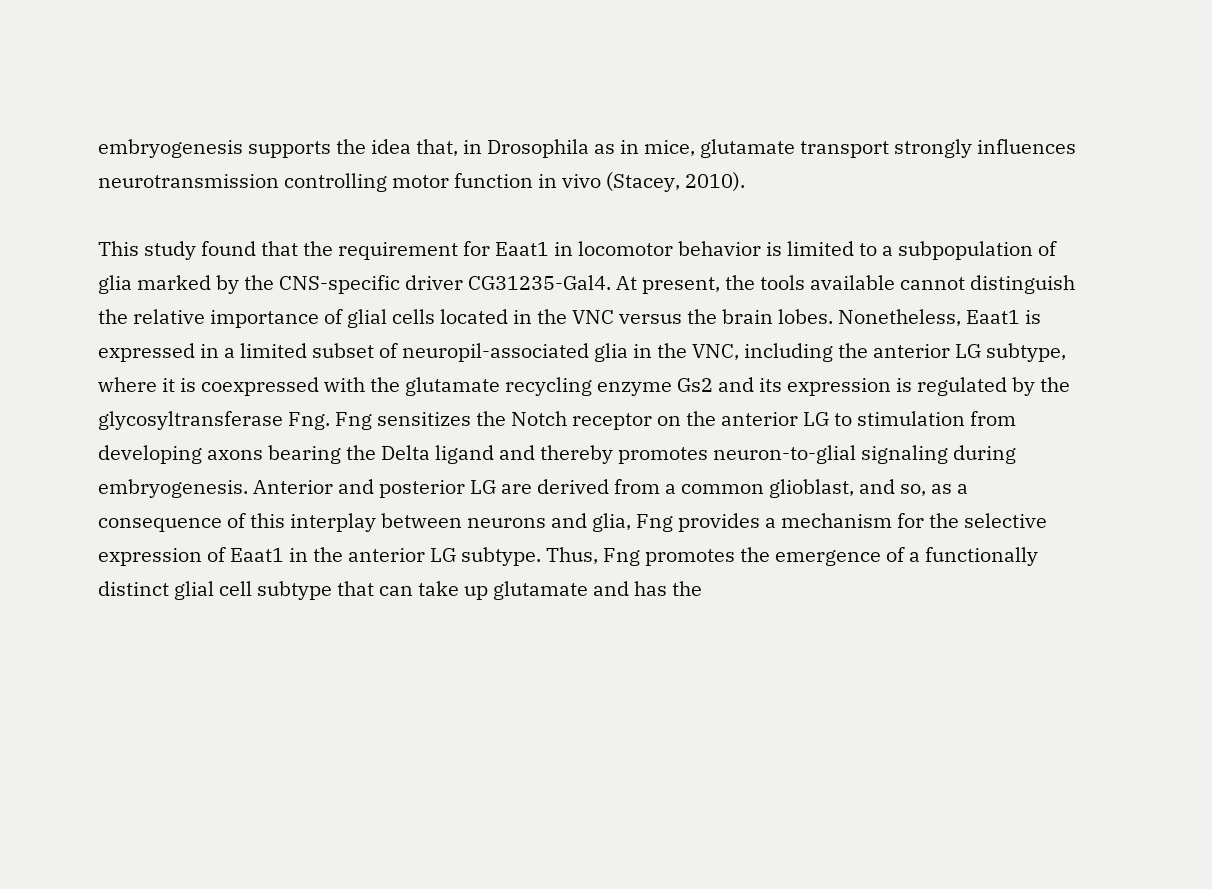embryogenesis supports the idea that, in Drosophila as in mice, glutamate transport strongly influences neurotransmission controlling motor function in vivo (Stacey, 2010).

This study found that the requirement for Eaat1 in locomotor behavior is limited to a subpopulation of glia marked by the CNS-specific driver CG31235-Gal4. At present, the tools available cannot distinguish the relative importance of glial cells located in the VNC versus the brain lobes. Nonetheless, Eaat1 is expressed in a limited subset of neuropil-associated glia in the VNC, including the anterior LG subtype, where it is coexpressed with the glutamate recycling enzyme Gs2 and its expression is regulated by the glycosyltransferase Fng. Fng sensitizes the Notch receptor on the anterior LG to stimulation from developing axons bearing the Delta ligand and thereby promotes neuron-to-glial signaling during embryogenesis. Anterior and posterior LG are derived from a common glioblast, and so, as a consequence of this interplay between neurons and glia, Fng provides a mechanism for the selective expression of Eaat1 in the anterior LG subtype. Thus, Fng promotes the emergence of a functionally distinct glial cell subtype that can take up glutamate and has the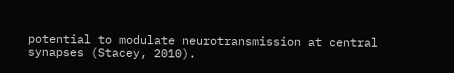potential to modulate neurotransmission at central synapses (Stacey, 2010).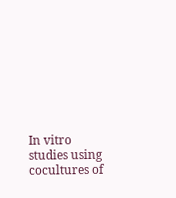In vitro studies using cocultures of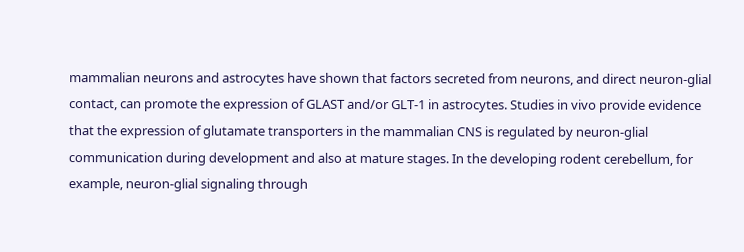mammalian neurons and astrocytes have shown that factors secreted from neurons, and direct neuron-glial contact, can promote the expression of GLAST and/or GLT-1 in astrocytes. Studies in vivo provide evidence that the expression of glutamate transporters in the mammalian CNS is regulated by neuron-glial communication during development and also at mature stages. In the developing rodent cerebellum, for example, neuron-glial signaling through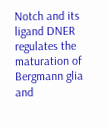Notch and its ligand DNER regulates the maturation of Bergmann glia and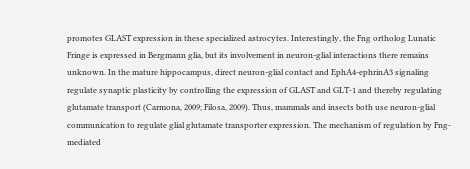promotes GLAST expression in these specialized astrocytes. Interestingly, the Fng ortholog Lunatic Fringe is expressed in Bergmann glia, but its involvement in neuron-glial interactions there remains unknown. In the mature hippocampus, direct neuron-glial contact and EphA4-ephrinA3 signaling regulate synaptic plasticity by controlling the expression of GLAST and GLT-1 and thereby regulating glutamate transport (Carmona, 2009; Filosa, 2009). Thus, mammals and insects both use neuron-glial communication to regulate glial glutamate transporter expression. The mechanism of regulation by Fng-mediated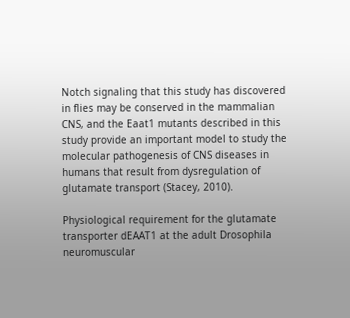Notch signaling that this study has discovered in flies may be conserved in the mammalian CNS, and the Eaat1 mutants described in this study provide an important model to study the molecular pathogenesis of CNS diseases in humans that result from dysregulation of glutamate transport (Stacey, 2010).

Physiological requirement for the glutamate transporter dEAAT1 at the adult Drosophila neuromuscular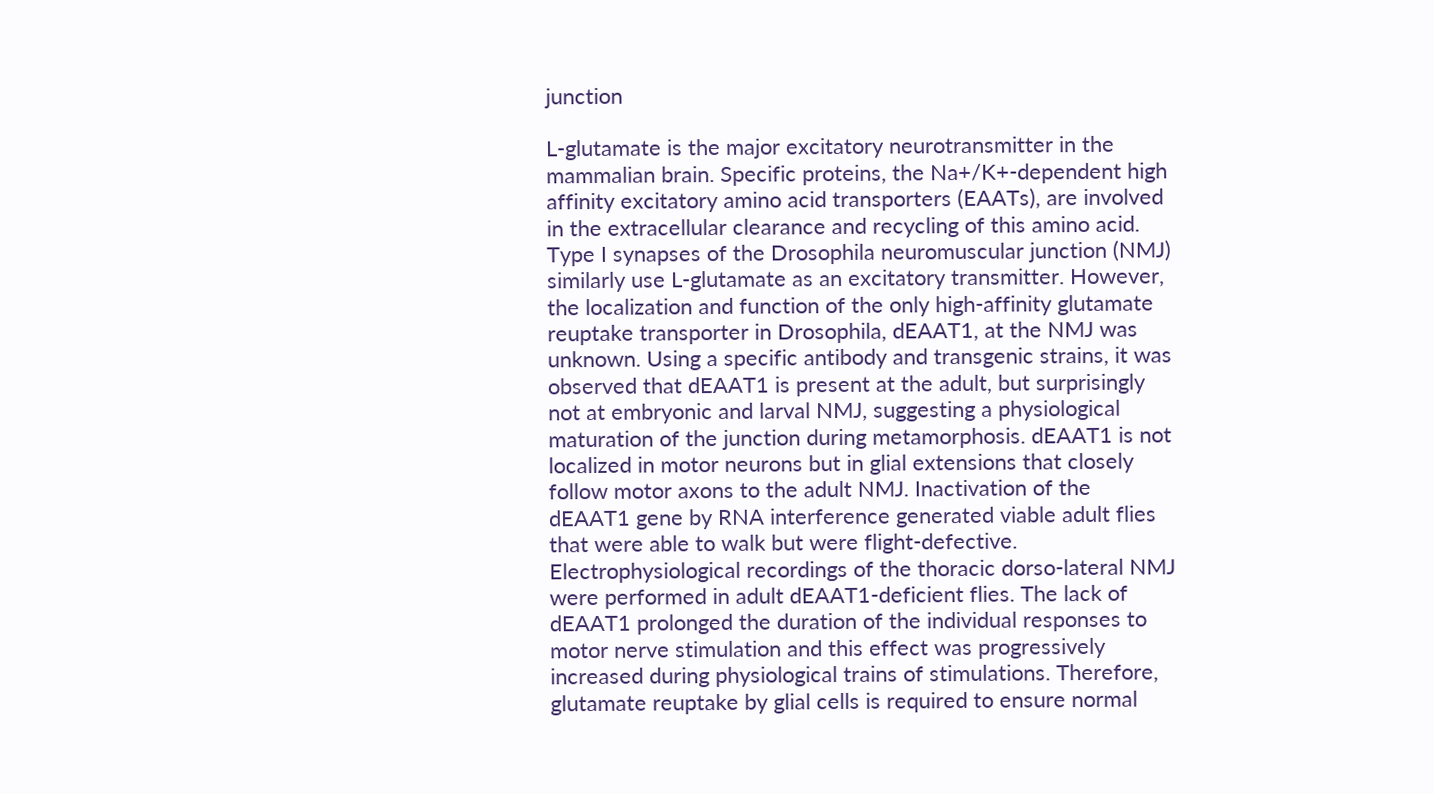junction

L-glutamate is the major excitatory neurotransmitter in the mammalian brain. Specific proteins, the Na+/K+-dependent high affinity excitatory amino acid transporters (EAATs), are involved in the extracellular clearance and recycling of this amino acid. Type I synapses of the Drosophila neuromuscular junction (NMJ) similarly use L-glutamate as an excitatory transmitter. However, the localization and function of the only high-affinity glutamate reuptake transporter in Drosophila, dEAAT1, at the NMJ was unknown. Using a specific antibody and transgenic strains, it was observed that dEAAT1 is present at the adult, but surprisingly not at embryonic and larval NMJ, suggesting a physiological maturation of the junction during metamorphosis. dEAAT1 is not localized in motor neurons but in glial extensions that closely follow motor axons to the adult NMJ. Inactivation of the dEAAT1 gene by RNA interference generated viable adult flies that were able to walk but were flight-defective. Electrophysiological recordings of the thoracic dorso-lateral NMJ were performed in adult dEAAT1-deficient flies. The lack of dEAAT1 prolonged the duration of the individual responses to motor nerve stimulation and this effect was progressively increased during physiological trains of stimulations. Therefore, glutamate reuptake by glial cells is required to ensure normal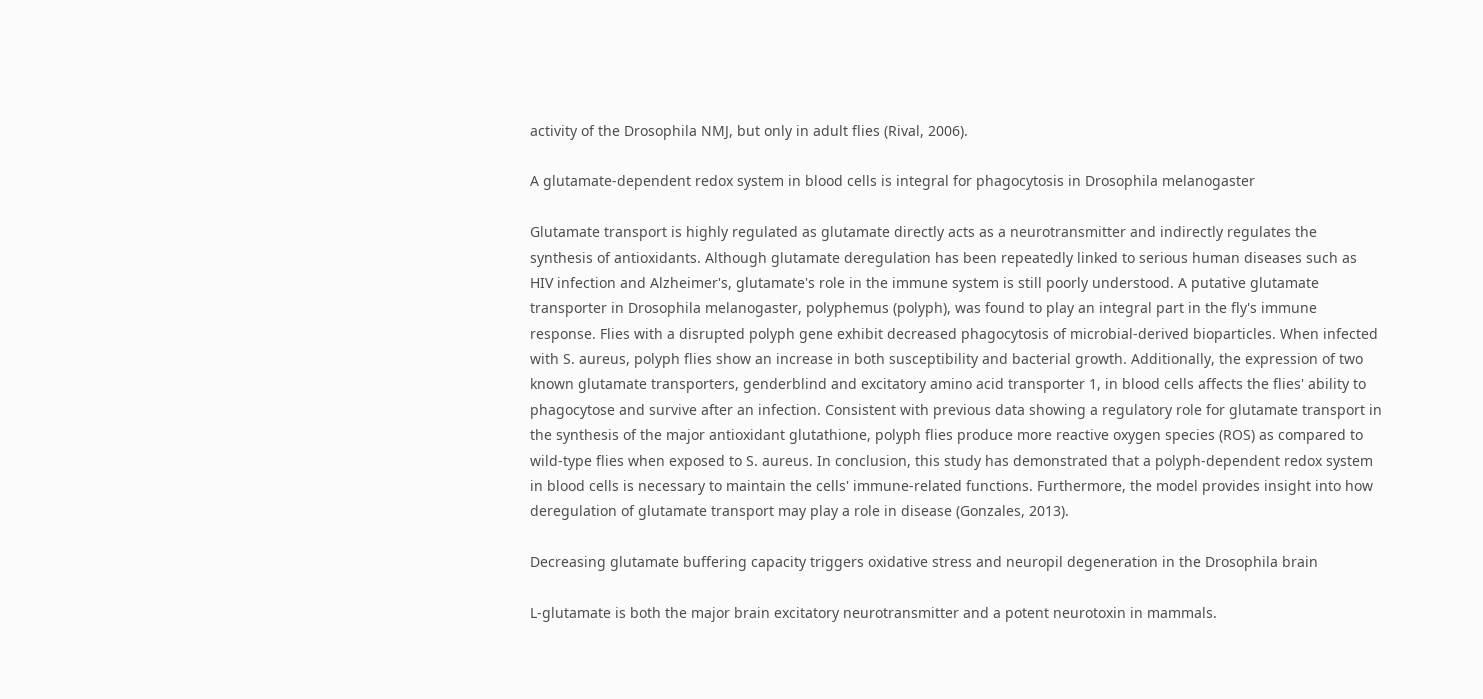activity of the Drosophila NMJ, but only in adult flies (Rival, 2006).

A glutamate-dependent redox system in blood cells is integral for phagocytosis in Drosophila melanogaster

Glutamate transport is highly regulated as glutamate directly acts as a neurotransmitter and indirectly regulates the synthesis of antioxidants. Although glutamate deregulation has been repeatedly linked to serious human diseases such as HIV infection and Alzheimer's, glutamate's role in the immune system is still poorly understood. A putative glutamate transporter in Drosophila melanogaster, polyphemus (polyph), was found to play an integral part in the fly's immune response. Flies with a disrupted polyph gene exhibit decreased phagocytosis of microbial-derived bioparticles. When infected with S. aureus, polyph flies show an increase in both susceptibility and bacterial growth. Additionally, the expression of two known glutamate transporters, genderblind and excitatory amino acid transporter 1, in blood cells affects the flies' ability to phagocytose and survive after an infection. Consistent with previous data showing a regulatory role for glutamate transport in the synthesis of the major antioxidant glutathione, polyph flies produce more reactive oxygen species (ROS) as compared to wild-type flies when exposed to S. aureus. In conclusion, this study has demonstrated that a polyph-dependent redox system in blood cells is necessary to maintain the cells' immune-related functions. Furthermore, the model provides insight into how deregulation of glutamate transport may play a role in disease (Gonzales, 2013).

Decreasing glutamate buffering capacity triggers oxidative stress and neuropil degeneration in the Drosophila brain

L-glutamate is both the major brain excitatory neurotransmitter and a potent neurotoxin in mammals.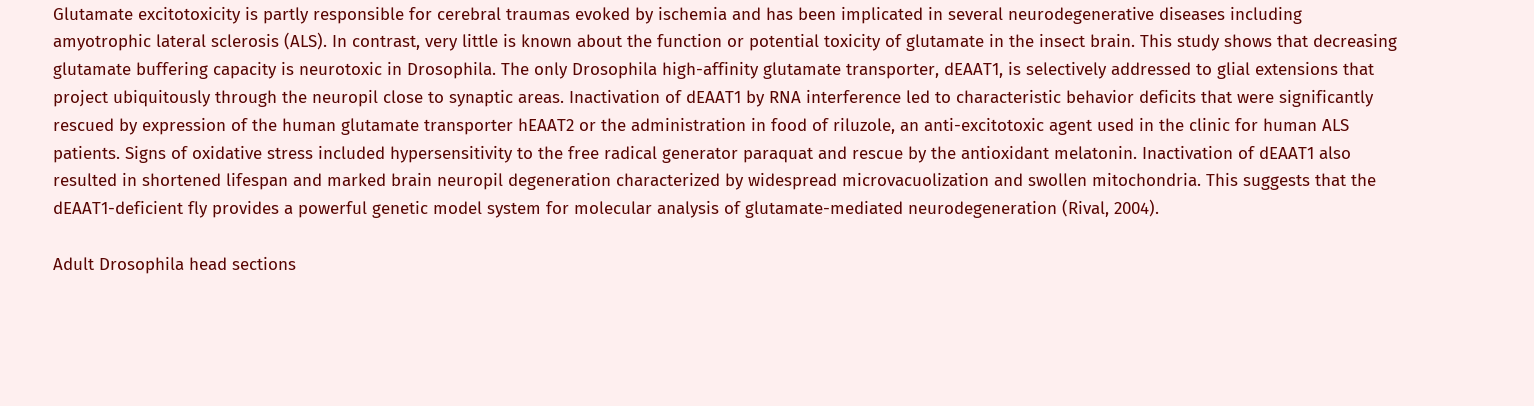Glutamate excitotoxicity is partly responsible for cerebral traumas evoked by ischemia and has been implicated in several neurodegenerative diseases including amyotrophic lateral sclerosis (ALS). In contrast, very little is known about the function or potential toxicity of glutamate in the insect brain. This study shows that decreasing glutamate buffering capacity is neurotoxic in Drosophila. The only Drosophila high-affinity glutamate transporter, dEAAT1, is selectively addressed to glial extensions that project ubiquitously through the neuropil close to synaptic areas. Inactivation of dEAAT1 by RNA interference led to characteristic behavior deficits that were significantly rescued by expression of the human glutamate transporter hEAAT2 or the administration in food of riluzole, an anti-excitotoxic agent used in the clinic for human ALS patients. Signs of oxidative stress included hypersensitivity to the free radical generator paraquat and rescue by the antioxidant melatonin. Inactivation of dEAAT1 also resulted in shortened lifespan and marked brain neuropil degeneration characterized by widespread microvacuolization and swollen mitochondria. This suggests that the dEAAT1-deficient fly provides a powerful genetic model system for molecular analysis of glutamate-mediated neurodegeneration (Rival, 2004).

Adult Drosophila head sections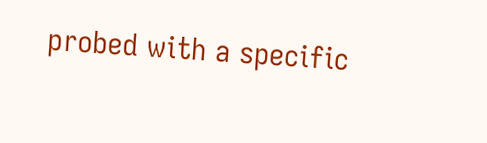probed with a specific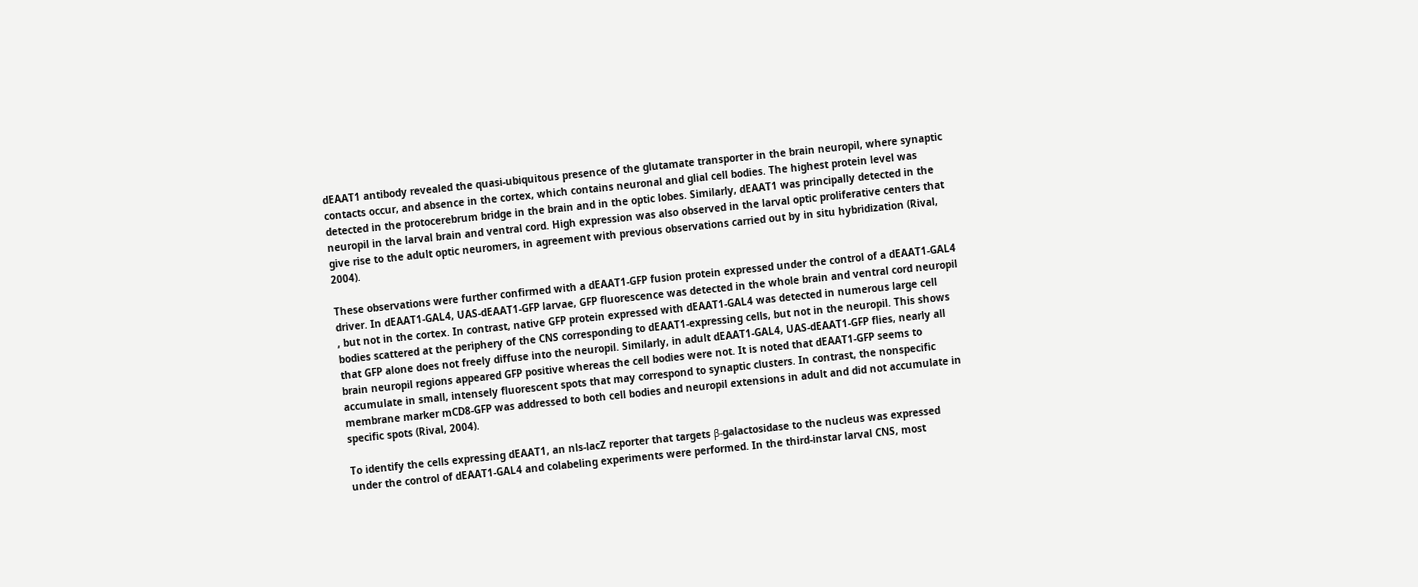dEAAT1 antibody revealed the quasi-ubiquitous presence of the glutamate transporter in the brain neuropil, where synaptic contacts occur, and absence in the cortex, which contains neuronal and glial cell bodies. The highest protein level was detected in the protocerebrum bridge in the brain and in the optic lobes. Similarly, dEAAT1 was principally detected in the neuropil in the larval brain and ventral cord. High expression was also observed in the larval optic proliferative centers that give rise to the adult optic neuromers, in agreement with previous observations carried out by in situ hybridization (Rival, 2004).

These observations were further confirmed with a dEAAT1-GFP fusion protein expressed under the control of a dEAAT1-GAL4 driver. In dEAAT1-GAL4, UAS-dEAAT1-GFP larvae, GFP fluorescence was detected in the whole brain and ventral cord neuropil , but not in the cortex. In contrast, native GFP protein expressed with dEAAT1-GAL4 was detected in numerous large cell bodies scattered at the periphery of the CNS corresponding to dEAAT1-expressing cells, but not in the neuropil. This shows that GFP alone does not freely diffuse into the neuropil. Similarly, in adult dEAAT1-GAL4, UAS-dEAAT1-GFP flies, nearly all brain neuropil regions appeared GFP positive whereas the cell bodies were not. It is noted that dEAAT1-GFP seems to accumulate in small, intensely fluorescent spots that may correspond to synaptic clusters. In contrast, the nonspecific membrane marker mCD8-GFP was addressed to both cell bodies and neuropil extensions in adult and did not accumulate in specific spots (Rival, 2004).

To identify the cells expressing dEAAT1, an nls-lacZ reporter that targets β-galactosidase to the nucleus was expressed under the control of dEAAT1-GAL4 and colabeling experiments were performed. In the third-instar larval CNS, most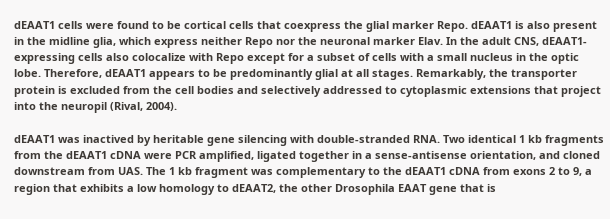dEAAT1 cells were found to be cortical cells that coexpress the glial marker Repo. dEAAT1 is also present in the midline glia, which express neither Repo nor the neuronal marker Elav. In the adult CNS, dEAAT1-expressing cells also colocalize with Repo except for a subset of cells with a small nucleus in the optic lobe. Therefore, dEAAT1 appears to be predominantly glial at all stages. Remarkably, the transporter protein is excluded from the cell bodies and selectively addressed to cytoplasmic extensions that project into the neuropil (Rival, 2004).

dEAAT1 was inactived by heritable gene silencing with double-stranded RNA. Two identical 1 kb fragments from the dEAAT1 cDNA were PCR amplified, ligated together in a sense-antisense orientation, and cloned downstream from UAS. The 1 kb fragment was complementary to the dEAAT1 cDNA from exons 2 to 9, a region that exhibits a low homology to dEAAT2, the other Drosophila EAAT gene that is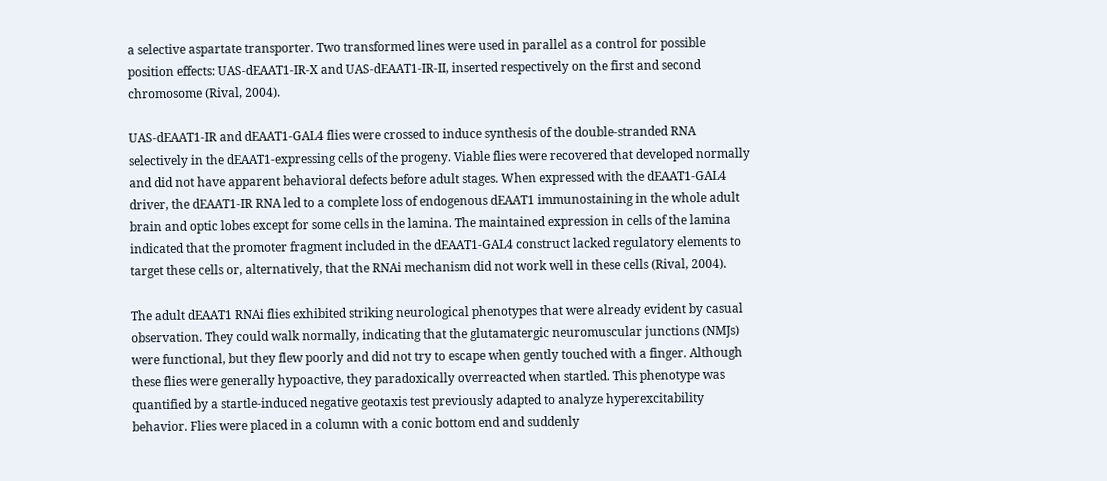a selective aspartate transporter. Two transformed lines were used in parallel as a control for possible position effects: UAS-dEAAT1-IR-X and UAS-dEAAT1-IR-II, inserted respectively on the first and second chromosome (Rival, 2004).

UAS-dEAAT1-IR and dEAAT1-GAL4 flies were crossed to induce synthesis of the double-stranded RNA selectively in the dEAAT1-expressing cells of the progeny. Viable flies were recovered that developed normally and did not have apparent behavioral defects before adult stages. When expressed with the dEAAT1-GAL4 driver, the dEAAT1-IR RNA led to a complete loss of endogenous dEAAT1 immunostaining in the whole adult brain and optic lobes except for some cells in the lamina. The maintained expression in cells of the lamina indicated that the promoter fragment included in the dEAAT1-GAL4 construct lacked regulatory elements to target these cells or, alternatively, that the RNAi mechanism did not work well in these cells (Rival, 2004).

The adult dEAAT1 RNAi flies exhibited striking neurological phenotypes that were already evident by casual observation. They could walk normally, indicating that the glutamatergic neuromuscular junctions (NMJs) were functional, but they flew poorly and did not try to escape when gently touched with a finger. Although these flies were generally hypoactive, they paradoxically overreacted when startled. This phenotype was quantified by a startle-induced negative geotaxis test previously adapted to analyze hyperexcitability behavior. Flies were placed in a column with a conic bottom end and suddenly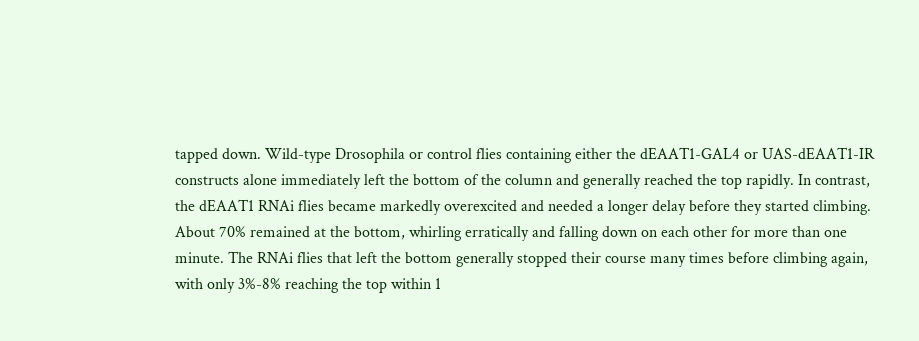tapped down. Wild-type Drosophila or control flies containing either the dEAAT1-GAL4 or UAS-dEAAT1-IR constructs alone immediately left the bottom of the column and generally reached the top rapidly. In contrast, the dEAAT1 RNAi flies became markedly overexcited and needed a longer delay before they started climbing. About 70% remained at the bottom, whirling erratically and falling down on each other for more than one minute. The RNAi flies that left the bottom generally stopped their course many times before climbing again, with only 3%-8% reaching the top within 1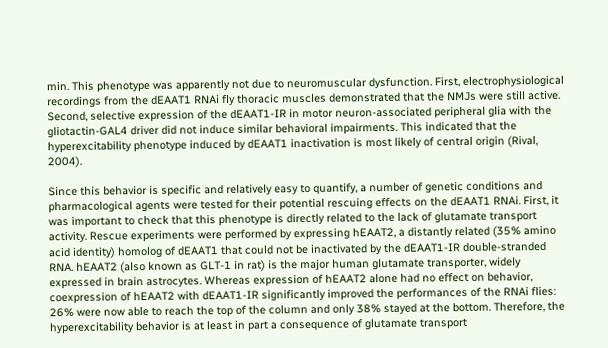min. This phenotype was apparently not due to neuromuscular dysfunction. First, electrophysiological recordings from the dEAAT1 RNAi fly thoracic muscles demonstrated that the NMJs were still active. Second, selective expression of the dEAAT1-IR in motor neuron-associated peripheral glia with the gliotactin-GAL4 driver did not induce similar behavioral impairments. This indicated that the hyperexcitability phenotype induced by dEAAT1 inactivation is most likely of central origin (Rival, 2004).

Since this behavior is specific and relatively easy to quantify, a number of genetic conditions and pharmacological agents were tested for their potential rescuing effects on the dEAAT1 RNAi. First, it was important to check that this phenotype is directly related to the lack of glutamate transport activity. Rescue experiments were performed by expressing hEAAT2, a distantly related (35% amino acid identity) homolog of dEAAT1 that could not be inactivated by the dEAAT1-IR double-stranded RNA. hEAAT2 (also known as GLT-1 in rat) is the major human glutamate transporter, widely expressed in brain astrocytes. Whereas expression of hEAAT2 alone had no effect on behavior, coexpression of hEAAT2 with dEAAT1-IR significantly improved the performances of the RNAi flies: 26% were now able to reach the top of the column and only 38% stayed at the bottom. Therefore, the hyperexcitability behavior is at least in part a consequence of glutamate transport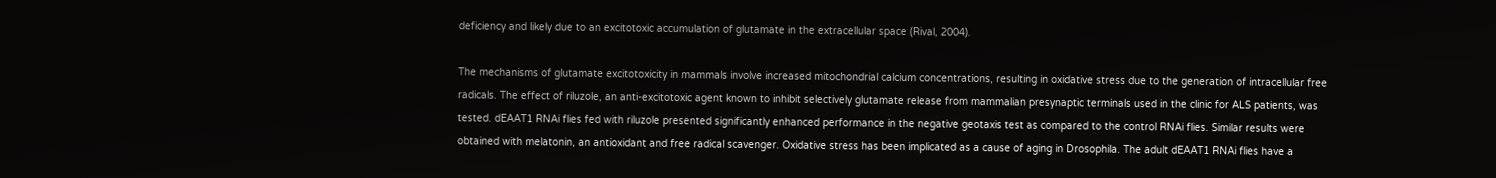deficiency and likely due to an excitotoxic accumulation of glutamate in the extracellular space (Rival, 2004).

The mechanisms of glutamate excitotoxicity in mammals involve increased mitochondrial calcium concentrations, resulting in oxidative stress due to the generation of intracellular free radicals. The effect of riluzole, an anti-excitotoxic agent known to inhibit selectively glutamate release from mammalian presynaptic terminals used in the clinic for ALS patients, was tested. dEAAT1 RNAi flies fed with riluzole presented significantly enhanced performance in the negative geotaxis test as compared to the control RNAi flies. Similar results were obtained with melatonin, an antioxidant and free radical scavenger. Oxidative stress has been implicated as a cause of aging in Drosophila. The adult dEAAT1 RNAi flies have a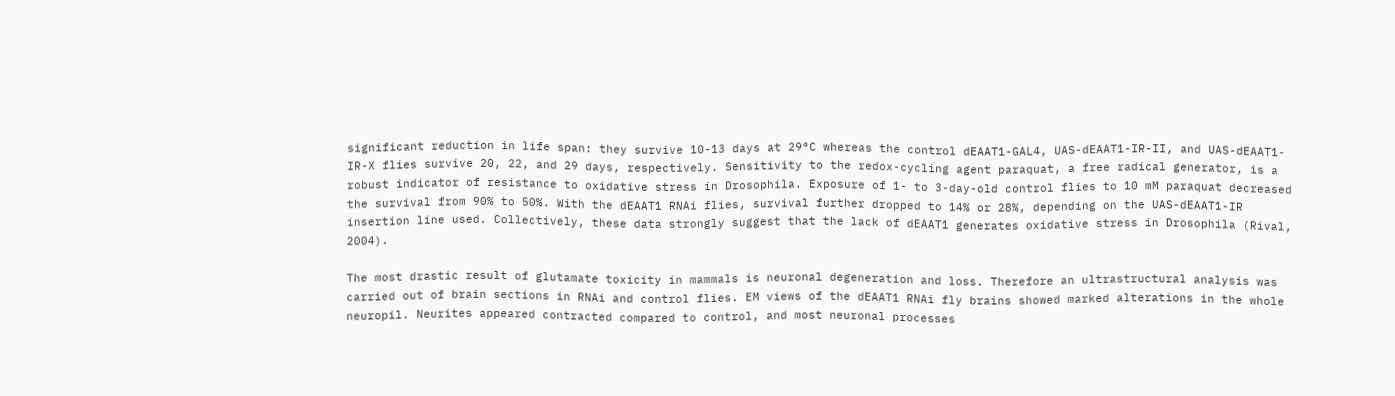significant reduction in life span: they survive 10-13 days at 29°C whereas the control dEAAT1-GAL4, UAS-dEAAT1-IR-II, and UAS-dEAAT1-IR-X flies survive 20, 22, and 29 days, respectively. Sensitivity to the redox-cycling agent paraquat, a free radical generator, is a robust indicator of resistance to oxidative stress in Drosophila. Exposure of 1- to 3-day-old control flies to 10 mM paraquat decreased the survival from 90% to 50%. With the dEAAT1 RNAi flies, survival further dropped to 14% or 28%, depending on the UAS-dEAAT1-IR insertion line used. Collectively, these data strongly suggest that the lack of dEAAT1 generates oxidative stress in Drosophila (Rival, 2004).

The most drastic result of glutamate toxicity in mammals is neuronal degeneration and loss. Therefore an ultrastructural analysis was carried out of brain sections in RNAi and control flies. EM views of the dEAAT1 RNAi fly brains showed marked alterations in the whole neuropil. Neurites appeared contracted compared to control, and most neuronal processes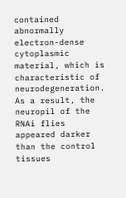contained abnormally electron-dense cytoplasmic material, which is characteristic of neurodegeneration. As a result, the neuropil of the RNAi flies appeared darker than the control tissues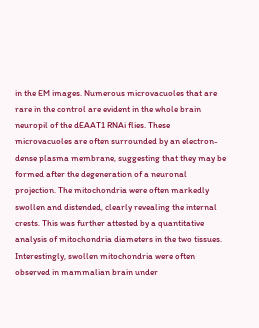in the EM images. Numerous microvacuoles that are rare in the control are evident in the whole brain neuropil of the dEAAT1 RNAi flies. These microvacuoles are often surrounded by an electron-dense plasma membrane, suggesting that they may be formed after the degeneration of a neuronal projection. The mitochondria were often markedly swollen and distended, clearly revealing the internal crests. This was further attested by a quantitative analysis of mitochondria diameters in the two tissues. Interestingly, swollen mitochondria were often observed in mammalian brain under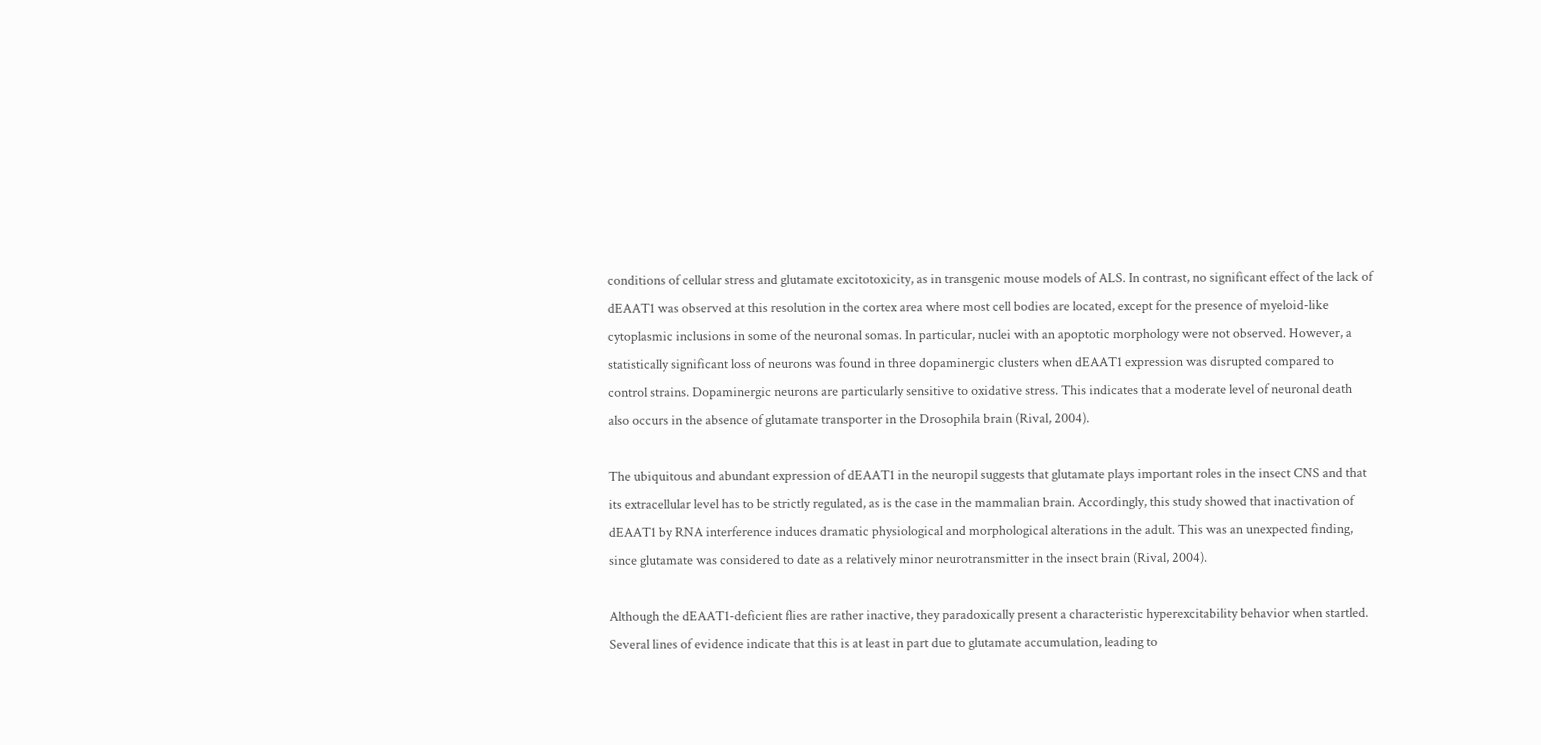conditions of cellular stress and glutamate excitotoxicity, as in transgenic mouse models of ALS. In contrast, no significant effect of the lack of dEAAT1 was observed at this resolution in the cortex area where most cell bodies are located, except for the presence of myeloid-like cytoplasmic inclusions in some of the neuronal somas. In particular, nuclei with an apoptotic morphology were not observed. However, a statistically significant loss of neurons was found in three dopaminergic clusters when dEAAT1 expression was disrupted compared to control strains. Dopaminergic neurons are particularly sensitive to oxidative stress. This indicates that a moderate level of neuronal death also occurs in the absence of glutamate transporter in the Drosophila brain (Rival, 2004).

The ubiquitous and abundant expression of dEAAT1 in the neuropil suggests that glutamate plays important roles in the insect CNS and that its extracellular level has to be strictly regulated, as is the case in the mammalian brain. Accordingly, this study showed that inactivation of dEAAT1 by RNA interference induces dramatic physiological and morphological alterations in the adult. This was an unexpected finding, since glutamate was considered to date as a relatively minor neurotransmitter in the insect brain (Rival, 2004).

Although the dEAAT1-deficient flies are rather inactive, they paradoxically present a characteristic hyperexcitability behavior when startled. Several lines of evidence indicate that this is at least in part due to glutamate accumulation, leading to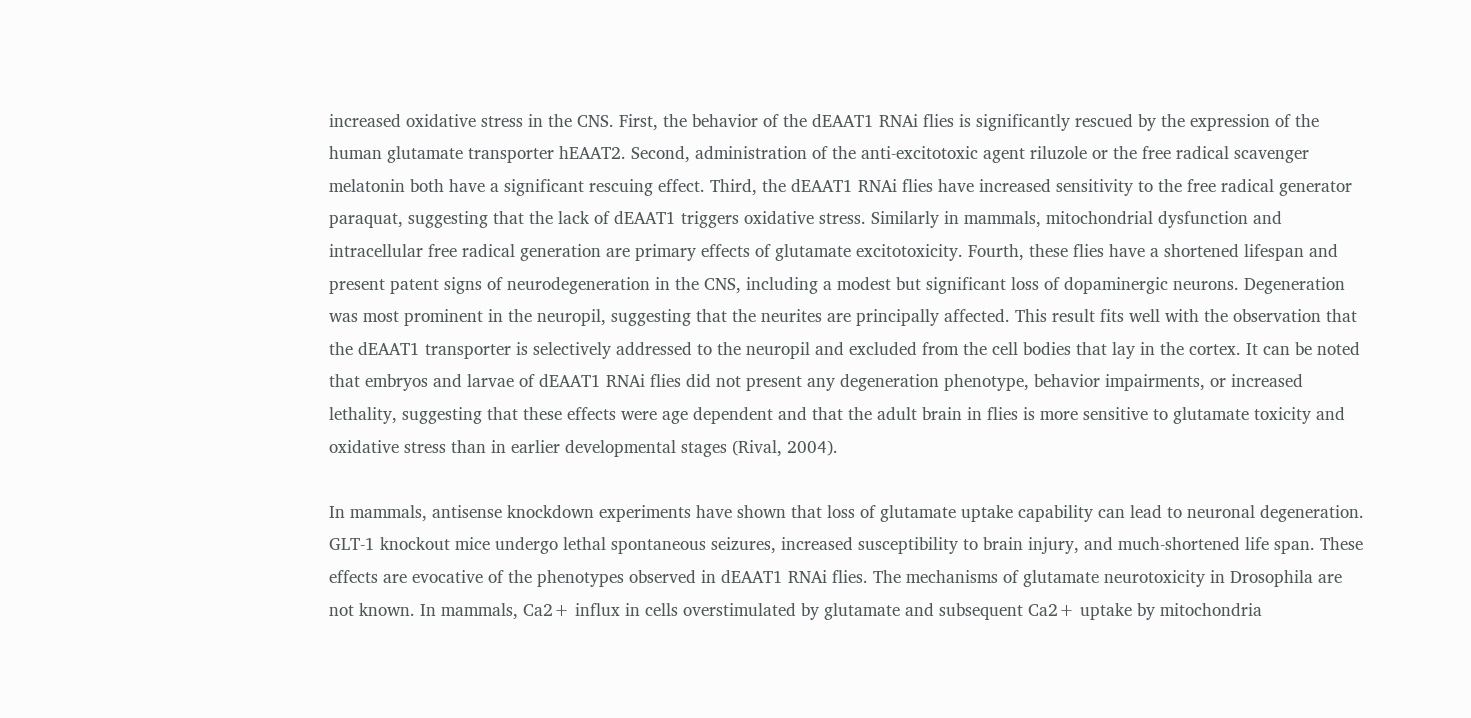increased oxidative stress in the CNS. First, the behavior of the dEAAT1 RNAi flies is significantly rescued by the expression of the human glutamate transporter hEAAT2. Second, administration of the anti-excitotoxic agent riluzole or the free radical scavenger melatonin both have a significant rescuing effect. Third, the dEAAT1 RNAi flies have increased sensitivity to the free radical generator paraquat, suggesting that the lack of dEAAT1 triggers oxidative stress. Similarly in mammals, mitochondrial dysfunction and intracellular free radical generation are primary effects of glutamate excitotoxicity. Fourth, these flies have a shortened lifespan and present patent signs of neurodegeneration in the CNS, including a modest but significant loss of dopaminergic neurons. Degeneration was most prominent in the neuropil, suggesting that the neurites are principally affected. This result fits well with the observation that the dEAAT1 transporter is selectively addressed to the neuropil and excluded from the cell bodies that lay in the cortex. It can be noted that embryos and larvae of dEAAT1 RNAi flies did not present any degeneration phenotype, behavior impairments, or increased lethality, suggesting that these effects were age dependent and that the adult brain in flies is more sensitive to glutamate toxicity and oxidative stress than in earlier developmental stages (Rival, 2004).

In mammals, antisense knockdown experiments have shown that loss of glutamate uptake capability can lead to neuronal degeneration. GLT-1 knockout mice undergo lethal spontaneous seizures, increased susceptibility to brain injury, and much-shortened life span. These effects are evocative of the phenotypes observed in dEAAT1 RNAi flies. The mechanisms of glutamate neurotoxicity in Drosophila are not known. In mammals, Ca2+ influx in cells overstimulated by glutamate and subsequent Ca2+ uptake by mitochondria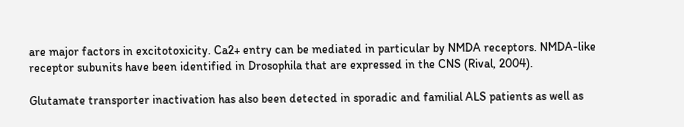are major factors in excitotoxicity. Ca2+ entry can be mediated in particular by NMDA receptors. NMDA-like receptor subunits have been identified in Drosophila that are expressed in the CNS (Rival, 2004).

Glutamate transporter inactivation has also been detected in sporadic and familial ALS patients as well as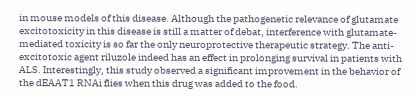in mouse models of this disease. Although the pathogenetic relevance of glutamate excitotoxicity in this disease is still a matter of debat, interference with glutamate-mediated toxicity is so far the only neuroprotective therapeutic strategy. The anti-excitotoxic agent riluzole indeed has an effect in prolonging survival in patients with ALS. Interestingly, this study observed a significant improvement in the behavior of the dEAAT1 RNAi flies when this drug was added to the food.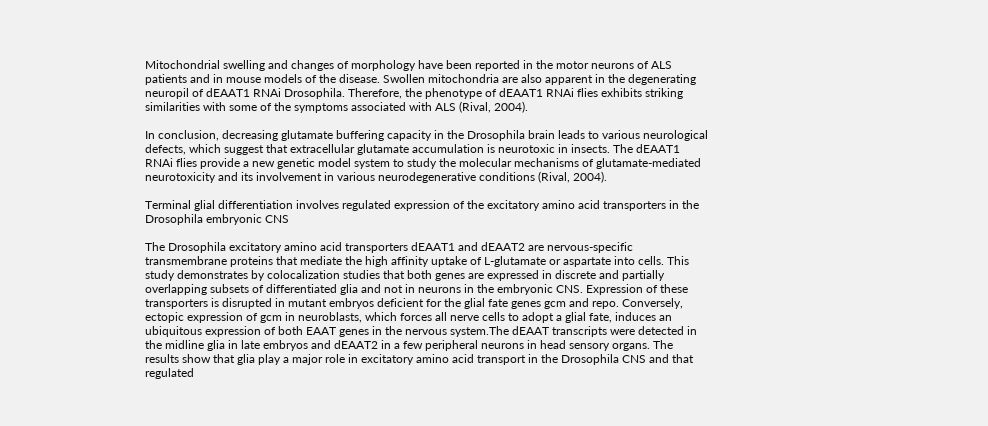Mitochondrial swelling and changes of morphology have been reported in the motor neurons of ALS patients and in mouse models of the disease. Swollen mitochondria are also apparent in the degenerating neuropil of dEAAT1 RNAi Drosophila. Therefore, the phenotype of dEAAT1 RNAi flies exhibits striking similarities with some of the symptoms associated with ALS (Rival, 2004).

In conclusion, decreasing glutamate buffering capacity in the Drosophila brain leads to various neurological defects, which suggest that extracellular glutamate accumulation is neurotoxic in insects. The dEAAT1 RNAi flies provide a new genetic model system to study the molecular mechanisms of glutamate-mediated neurotoxicity and its involvement in various neurodegenerative conditions (Rival, 2004).

Terminal glial differentiation involves regulated expression of the excitatory amino acid transporters in the Drosophila embryonic CNS

The Drosophila excitatory amino acid transporters dEAAT1 and dEAAT2 are nervous-specific transmembrane proteins that mediate the high affinity uptake of L-glutamate or aspartate into cells. This study demonstrates by colocalization studies that both genes are expressed in discrete and partially overlapping subsets of differentiated glia and not in neurons in the embryonic CNS. Expression of these transporters is disrupted in mutant embryos deficient for the glial fate genes gcm and repo. Conversely, ectopic expression of gcm in neuroblasts, which forces all nerve cells to adopt a glial fate, induces an ubiquitous expression of both EAAT genes in the nervous system.The dEAAT transcripts were detected in the midline glia in late embryos and dEAAT2 in a few peripheral neurons in head sensory organs. The results show that glia play a major role in excitatory amino acid transport in the Drosophila CNS and that regulated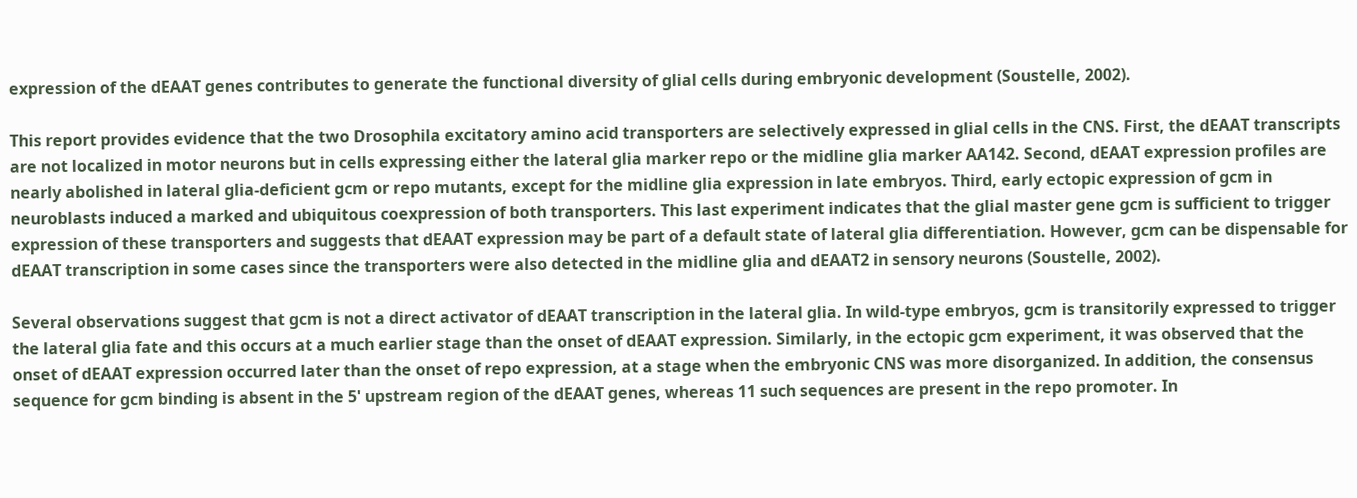expression of the dEAAT genes contributes to generate the functional diversity of glial cells during embryonic development (Soustelle, 2002).

This report provides evidence that the two Drosophila excitatory amino acid transporters are selectively expressed in glial cells in the CNS. First, the dEAAT transcripts are not localized in motor neurons but in cells expressing either the lateral glia marker repo or the midline glia marker AA142. Second, dEAAT expression profiles are nearly abolished in lateral glia-deficient gcm or repo mutants, except for the midline glia expression in late embryos. Third, early ectopic expression of gcm in neuroblasts induced a marked and ubiquitous coexpression of both transporters. This last experiment indicates that the glial master gene gcm is sufficient to trigger expression of these transporters and suggests that dEAAT expression may be part of a default state of lateral glia differentiation. However, gcm can be dispensable for dEAAT transcription in some cases since the transporters were also detected in the midline glia and dEAAT2 in sensory neurons (Soustelle, 2002).

Several observations suggest that gcm is not a direct activator of dEAAT transcription in the lateral glia. In wild-type embryos, gcm is transitorily expressed to trigger the lateral glia fate and this occurs at a much earlier stage than the onset of dEAAT expression. Similarly, in the ectopic gcm experiment, it was observed that the onset of dEAAT expression occurred later than the onset of repo expression, at a stage when the embryonic CNS was more disorganized. In addition, the consensus sequence for gcm binding is absent in the 5' upstream region of the dEAAT genes, whereas 11 such sequences are present in the repo promoter. In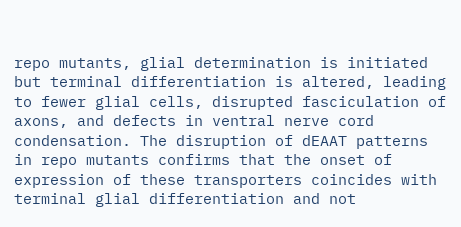repo mutants, glial determination is initiated but terminal differentiation is altered, leading to fewer glial cells, disrupted fasciculation of axons, and defects in ventral nerve cord condensation. The disruption of dEAAT patterns in repo mutants confirms that the onset of expression of these transporters coincides with terminal glial differentiation and not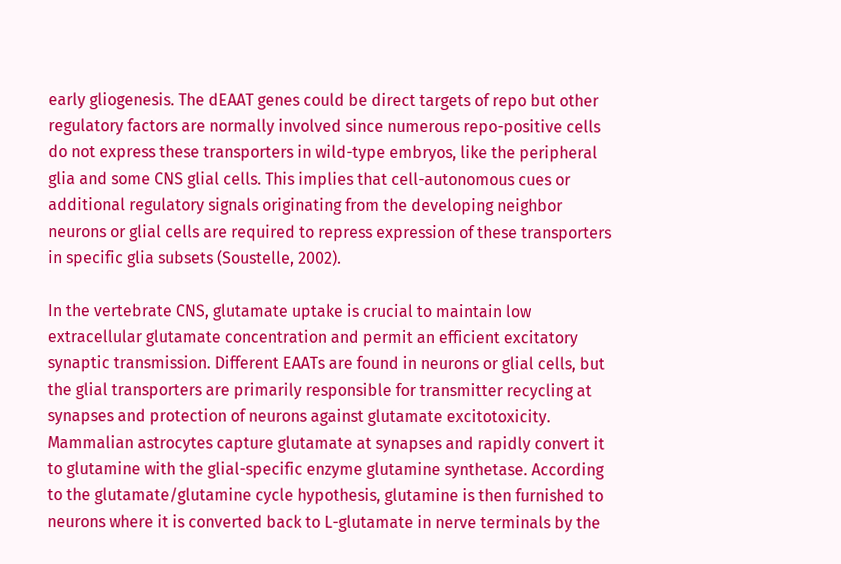early gliogenesis. The dEAAT genes could be direct targets of repo but other regulatory factors are normally involved since numerous repo-positive cells do not express these transporters in wild-type embryos, like the peripheral glia and some CNS glial cells. This implies that cell-autonomous cues or additional regulatory signals originating from the developing neighbor neurons or glial cells are required to repress expression of these transporters in specific glia subsets (Soustelle, 2002).

In the vertebrate CNS, glutamate uptake is crucial to maintain low extracellular glutamate concentration and permit an efficient excitatory synaptic transmission. Different EAATs are found in neurons or glial cells, but the glial transporters are primarily responsible for transmitter recycling at synapses and protection of neurons against glutamate excitotoxicity. Mammalian astrocytes capture glutamate at synapses and rapidly convert it to glutamine with the glial-specific enzyme glutamine synthetase. According to the glutamate/glutamine cycle hypothesis, glutamine is then furnished to neurons where it is converted back to L-glutamate in nerve terminals by the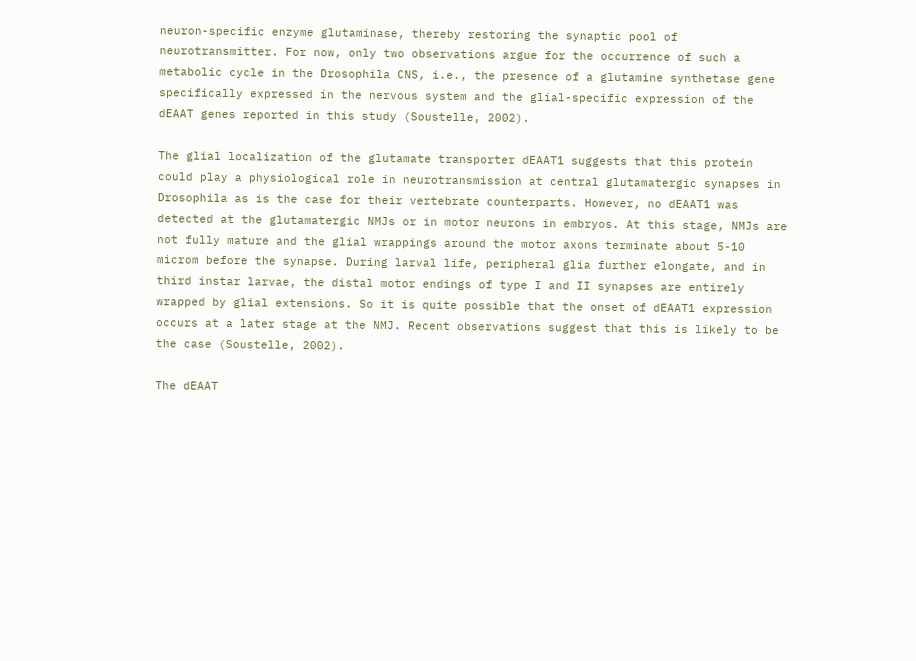neuron-specific enzyme glutaminase, thereby restoring the synaptic pool of neurotransmitter. For now, only two observations argue for the occurrence of such a metabolic cycle in the Drosophila CNS, i.e., the presence of a glutamine synthetase gene specifically expressed in the nervous system and the glial-specific expression of the dEAAT genes reported in this study (Soustelle, 2002).

The glial localization of the glutamate transporter dEAAT1 suggests that this protein could play a physiological role in neurotransmission at central glutamatergic synapses in Drosophila as is the case for their vertebrate counterparts. However, no dEAAT1 was detected at the glutamatergic NMJs or in motor neurons in embryos. At this stage, NMJs are not fully mature and the glial wrappings around the motor axons terminate about 5-10 microm before the synapse. During larval life, peripheral glia further elongate, and in third instar larvae, the distal motor endings of type I and II synapses are entirely wrapped by glial extensions. So it is quite possible that the onset of dEAAT1 expression occurs at a later stage at the NMJ. Recent observations suggest that this is likely to be the case (Soustelle, 2002).

The dEAAT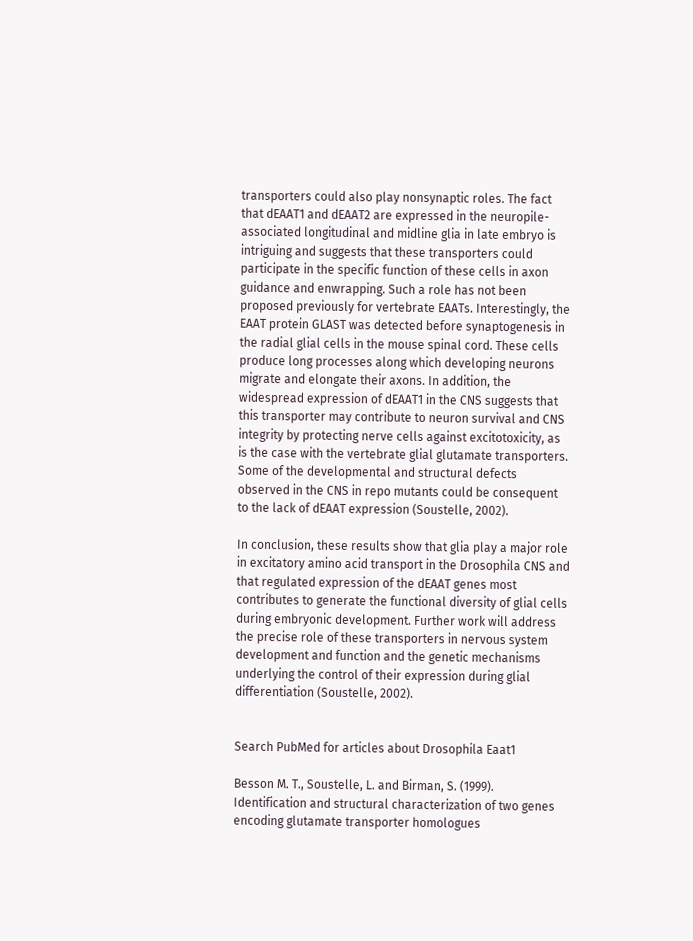transporters could also play nonsynaptic roles. The fact that dEAAT1 and dEAAT2 are expressed in the neuropile-associated longitudinal and midline glia in late embryo is intriguing and suggests that these transporters could participate in the specific function of these cells in axon guidance and enwrapping. Such a role has not been proposed previously for vertebrate EAATs. Interestingly, the EAAT protein GLAST was detected before synaptogenesis in the radial glial cells in the mouse spinal cord. These cells produce long processes along which developing neurons migrate and elongate their axons. In addition, the widespread expression of dEAAT1 in the CNS suggests that this transporter may contribute to neuron survival and CNS integrity by protecting nerve cells against excitotoxicity, as is the case with the vertebrate glial glutamate transporters. Some of the developmental and structural defects observed in the CNS in repo mutants could be consequent to the lack of dEAAT expression (Soustelle, 2002).

In conclusion, these results show that glia play a major role in excitatory amino acid transport in the Drosophila CNS and that regulated expression of the dEAAT genes most contributes to generate the functional diversity of glial cells during embryonic development. Further work will address the precise role of these transporters in nervous system development and function and the genetic mechanisms underlying the control of their expression during glial differentiation (Soustelle, 2002).


Search PubMed for articles about Drosophila Eaat1

Besson M. T., Soustelle, L. and Birman, S. (1999). Identification and structural characterization of two genes encoding glutamate transporter homologues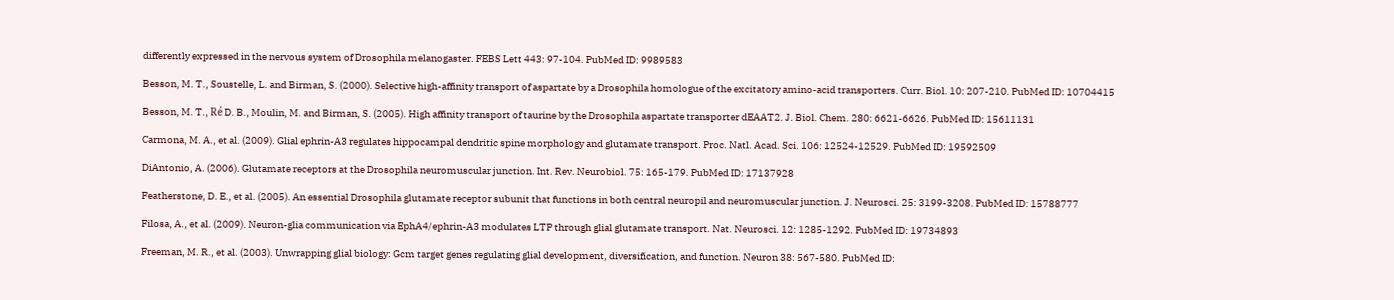differently expressed in the nervous system of Drosophila melanogaster. FEBS Lett 443: 97-104. PubMed ID: 9989583

Besson, M. T., Soustelle, L. and Birman, S. (2000). Selective high-affinity transport of aspartate by a Drosophila homologue of the excitatory amino-acid transporters. Curr. Biol. 10: 207-210. PubMed ID: 10704415

Besson, M. T., Ré D. B., Moulin, M. and Birman, S. (2005). High affinity transport of taurine by the Drosophila aspartate transporter dEAAT2. J. Biol. Chem. 280: 6621-6626. PubMed ID: 15611131

Carmona, M. A., et al. (2009). Glial ephrin-A3 regulates hippocampal dendritic spine morphology and glutamate transport. Proc. Natl. Acad. Sci. 106: 12524-12529. PubMed ID: 19592509

DiAntonio, A. (2006). Glutamate receptors at the Drosophila neuromuscular junction. Int. Rev. Neurobiol. 75: 165-179. PubMed ID: 17137928

Featherstone, D. E., et al. (2005). An essential Drosophila glutamate receptor subunit that functions in both central neuropil and neuromuscular junction. J. Neurosci. 25: 3199-3208. PubMed ID: 15788777

Filosa, A., et al. (2009). Neuron-glia communication via EphA4/ephrin-A3 modulates LTP through glial glutamate transport. Nat. Neurosci. 12: 1285-1292. PubMed ID: 19734893

Freeman, M. R., et al. (2003). Unwrapping glial biology: Gcm target genes regulating glial development, diversification, and function. Neuron 38: 567-580. PubMed ID: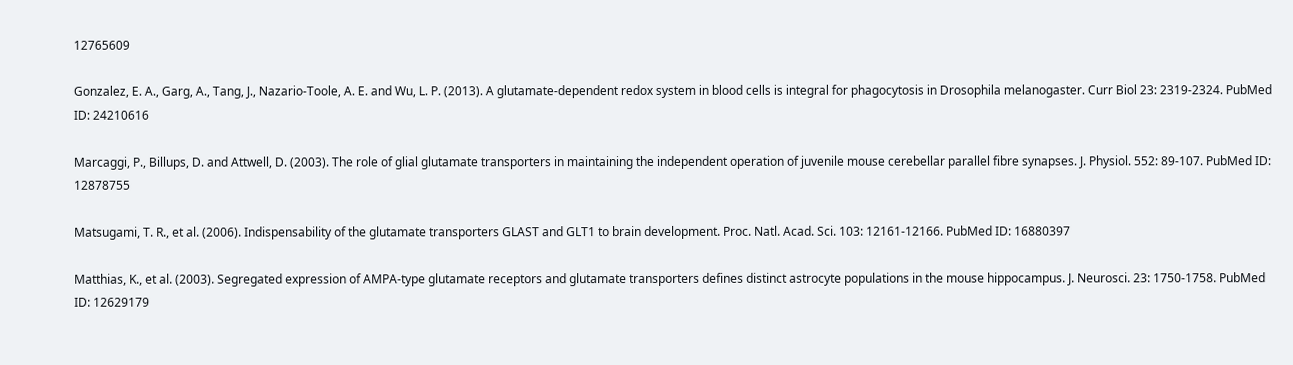12765609

Gonzalez, E. A., Garg, A., Tang, J., Nazario-Toole, A. E. and Wu, L. P. (2013). A glutamate-dependent redox system in blood cells is integral for phagocytosis in Drosophila melanogaster. Curr Biol 23: 2319-2324. PubMed ID: 24210616

Marcaggi, P., Billups, D. and Attwell, D. (2003). The role of glial glutamate transporters in maintaining the independent operation of juvenile mouse cerebellar parallel fibre synapses. J. Physiol. 552: 89-107. PubMed ID: 12878755

Matsugami, T. R., et al. (2006). Indispensability of the glutamate transporters GLAST and GLT1 to brain development. Proc. Natl. Acad. Sci. 103: 12161-12166. PubMed ID: 16880397

Matthias, K., et al. (2003). Segregated expression of AMPA-type glutamate receptors and glutamate transporters defines distinct astrocyte populations in the mouse hippocampus. J. Neurosci. 23: 1750-1758. PubMed ID: 12629179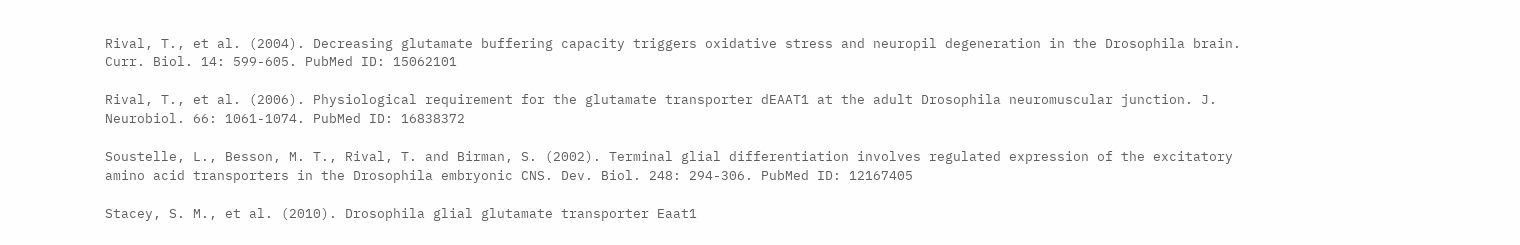Rival, T., et al. (2004). Decreasing glutamate buffering capacity triggers oxidative stress and neuropil degeneration in the Drosophila brain. Curr. Biol. 14: 599-605. PubMed ID: 15062101

Rival, T., et al. (2006). Physiological requirement for the glutamate transporter dEAAT1 at the adult Drosophila neuromuscular junction. J. Neurobiol. 66: 1061-1074. PubMed ID: 16838372

Soustelle, L., Besson, M. T., Rival, T. and Birman, S. (2002). Terminal glial differentiation involves regulated expression of the excitatory amino acid transporters in the Drosophila embryonic CNS. Dev. Biol. 248: 294-306. PubMed ID: 12167405

Stacey, S. M., et al. (2010). Drosophila glial glutamate transporter Eaat1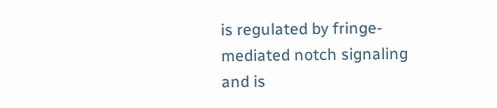is regulated by fringe-mediated notch signaling and is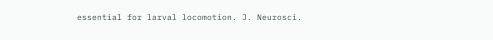essential for larval locomotion. J. Neurosci.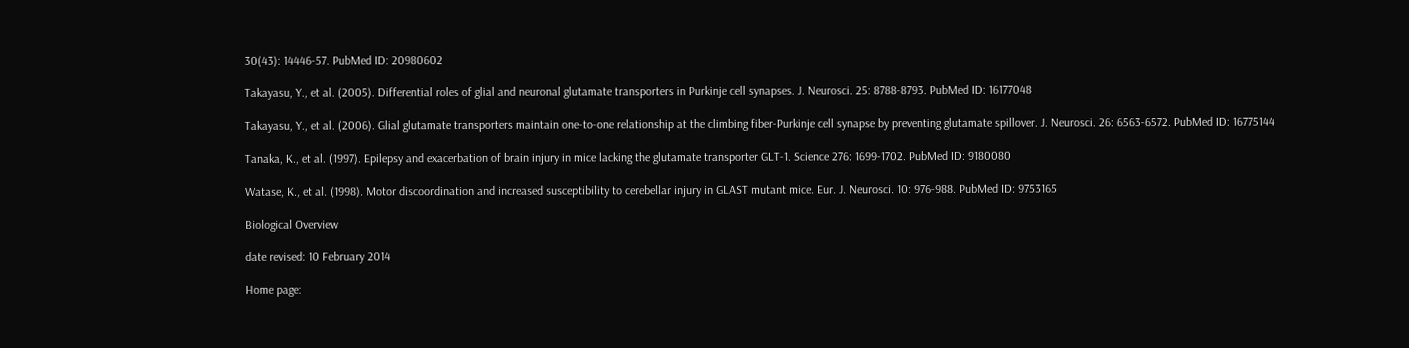30(43): 14446-57. PubMed ID: 20980602

Takayasu, Y., et al. (2005). Differential roles of glial and neuronal glutamate transporters in Purkinje cell synapses. J. Neurosci. 25: 8788-8793. PubMed ID: 16177048

Takayasu, Y., et al. (2006). Glial glutamate transporters maintain one-to-one relationship at the climbing fiber-Purkinje cell synapse by preventing glutamate spillover. J. Neurosci. 26: 6563-6572. PubMed ID: 16775144

Tanaka, K., et al. (1997). Epilepsy and exacerbation of brain injury in mice lacking the glutamate transporter GLT-1. Science 276: 1699-1702. PubMed ID: 9180080

Watase, K., et al. (1998). Motor discoordination and increased susceptibility to cerebellar injury in GLAST mutant mice. Eur. J. Neurosci. 10: 976-988. PubMed ID: 9753165

Biological Overview

date revised: 10 February 2014

Home page: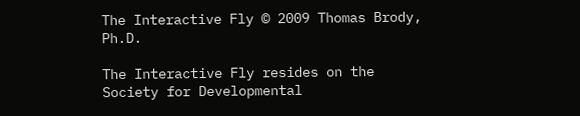The Interactive Fly © 2009 Thomas Brody, Ph.D.

The Interactive Fly resides on the
Society for Developmental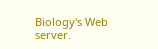Biology's Web server.